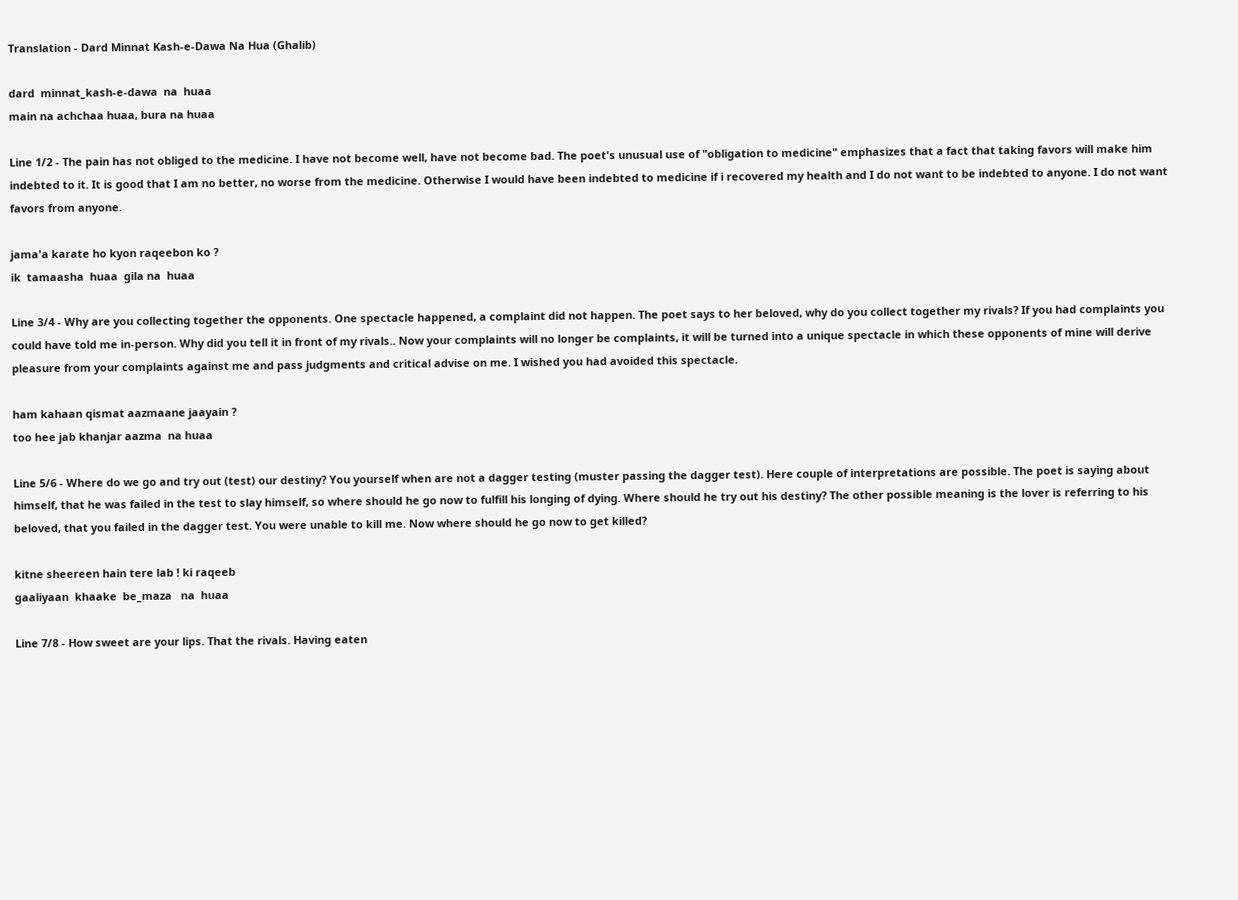Translation - Dard Minnat Kash-e-Dawa Na Hua (Ghalib)

dard  minnat_kash-e-dawa  na  huaa
main na achchaa huaa, bura na huaa

Line 1/2 - The pain has not obliged to the medicine. I have not become well, have not become bad. The poet's unusual use of "obligation to medicine" emphasizes that a fact that taking favors will make him indebted to it. It is good that I am no better, no worse from the medicine. Otherwise I would have been indebted to medicine if i recovered my health and I do not want to be indebted to anyone. I do not want favors from anyone.

jama'a karate ho kyon raqeebon ko ?
ik  tamaasha  huaa  gila na  huaa

Line 3/4 - Why are you collecting together the opponents. One spectacle happened, a complaint did not happen. The poet says to her beloved, why do you collect together my rivals? If you had complaints you could have told me in-person. Why did you tell it in front of my rivals.. Now your complaints will no longer be complaints, it will be turned into a unique spectacle in which these opponents of mine will derive pleasure from your complaints against me and pass judgments and critical advise on me. I wished you had avoided this spectacle.

ham kahaan qismat aazmaane jaayain ?
too hee jab khanjar aazma  na huaa

Line 5/6 - Where do we go and try out (test) our destiny? You yourself when are not a dagger testing (muster passing the dagger test). Here couple of interpretations are possible. The poet is saying about himself, that he was failed in the test to slay himself, so where should he go now to fulfill his longing of dying. Where should he try out his destiny? The other possible meaning is the lover is referring to his beloved, that you failed in the dagger test. You were unable to kill me. Now where should he go now to get killed?

kitne sheereen hain tere lab ! ki raqeeb
gaaliyaan  khaake  be_maza   na  huaa

Line 7/8 - How sweet are your lips. That the rivals. Having eaten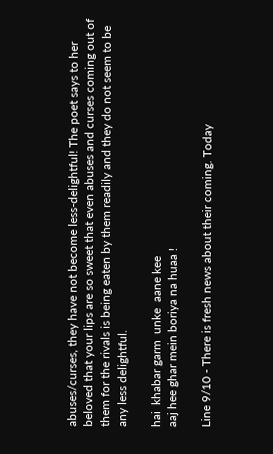abuses/curses, they have not become less-delightful! The poet says to her beloved that your lips are so sweet that even abuses and curses coming out of them for the rivals is being eaten by them readily and they do not seem to be any less delightful.

hai  khabar garm  unke  aane kee
aaj hee ghar mein boriya na huaa !

Line 9/10 - There is fresh news about their coming. Today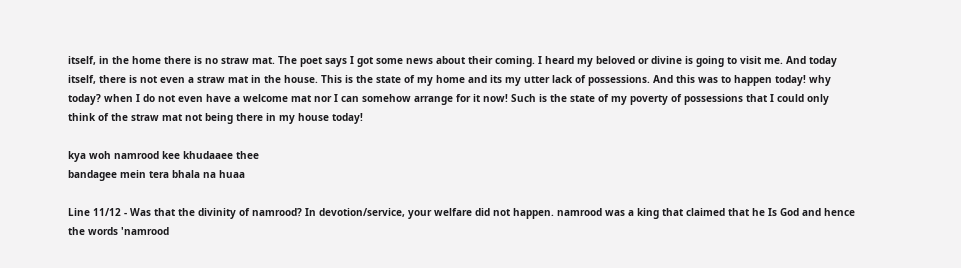itself, in the home there is no straw mat. The poet says I got some news about their coming. I heard my beloved or divine is going to visit me. And today itself, there is not even a straw mat in the house. This is the state of my home and its my utter lack of possessions. And this was to happen today! why today? when I do not even have a welcome mat nor I can somehow arrange for it now! Such is the state of my poverty of possessions that I could only think of the straw mat not being there in my house today!

kya woh namrood kee khudaaee thee
bandagee mein tera bhala na huaa

Line 11/12 - Was that the divinity of namrood? In devotion/service, your welfare did not happen. namrood was a king that claimed that he Is God and hence the words 'namrood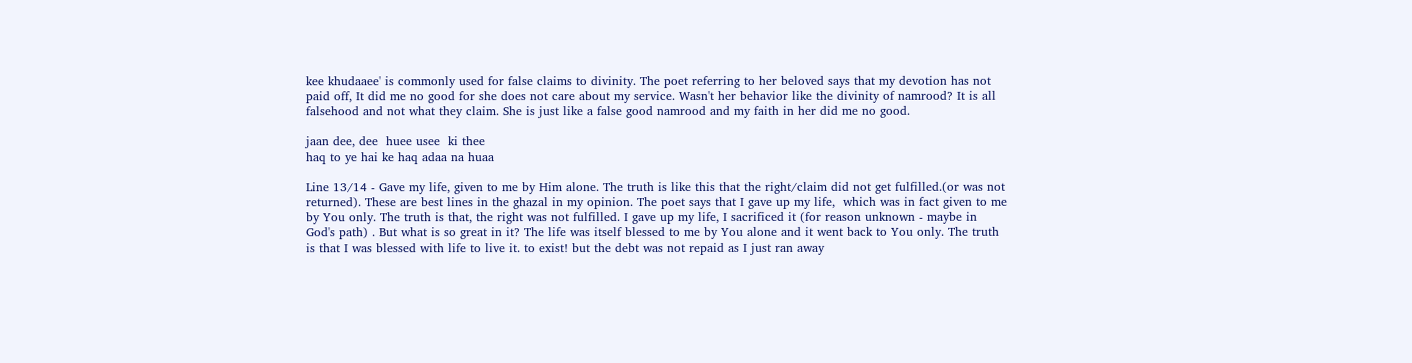kee khudaaee' is commonly used for false claims to divinity. The poet referring to her beloved says that my devotion has not paid off, It did me no good for she does not care about my service. Wasn't her behavior like the divinity of namrood? It is all falsehood and not what they claim. She is just like a false good namrood and my faith in her did me no good.

jaan dee, dee  huee usee  ki thee
haq to ye hai ke haq adaa na huaa

Line 13/14 - Gave my life, given to me by Him alone. The truth is like this that the right/claim did not get fulfilled.(or was not returned). These are best lines in the ghazal in my opinion. The poet says that I gave up my life,  which was in fact given to me by You only. The truth is that, the right was not fulfilled. I gave up my life, I sacrificed it (for reason unknown - maybe in God's path) . But what is so great in it? The life was itself blessed to me by You alone and it went back to You only. The truth is that I was blessed with life to live it. to exist! but the debt was not repaid as I just ran away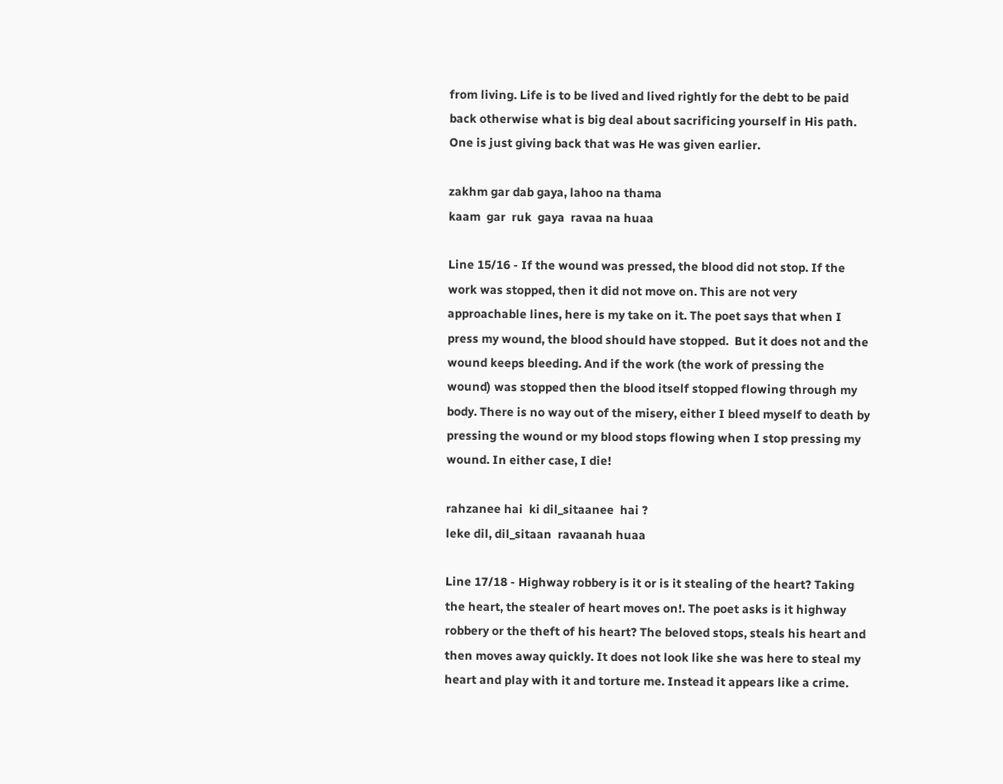from living. Life is to be lived and lived rightly for the debt to be paid back otherwise what is big deal about sacrificing yourself in His path. One is just giving back that was He was given earlier.

zakhm gar dab gaya, lahoo na thama
kaam  gar  ruk  gaya  ravaa na huaa

Line 15/16 - If the wound was pressed, the blood did not stop. If the work was stopped, then it did not move on. This are not very approachable lines, here is my take on it. The poet says that when I press my wound, the blood should have stopped.  But it does not and the wound keeps bleeding. And if the work (the work of pressing the wound) was stopped then the blood itself stopped flowing through my body. There is no way out of the misery, either I bleed myself to death by pressing the wound or my blood stops flowing when I stop pressing my wound. In either case, I die!

rahzanee hai  ki dil_sitaanee  hai ?
leke dil, dil_sitaan  ravaanah huaa

Line 17/18 - Highway robbery is it or is it stealing of the heart? Taking the heart, the stealer of heart moves on!. The poet asks is it highway robbery or the theft of his heart? The beloved stops, steals his heart and then moves away quickly. It does not look like she was here to steal my heart and play with it and torture me. Instead it appears like a crime.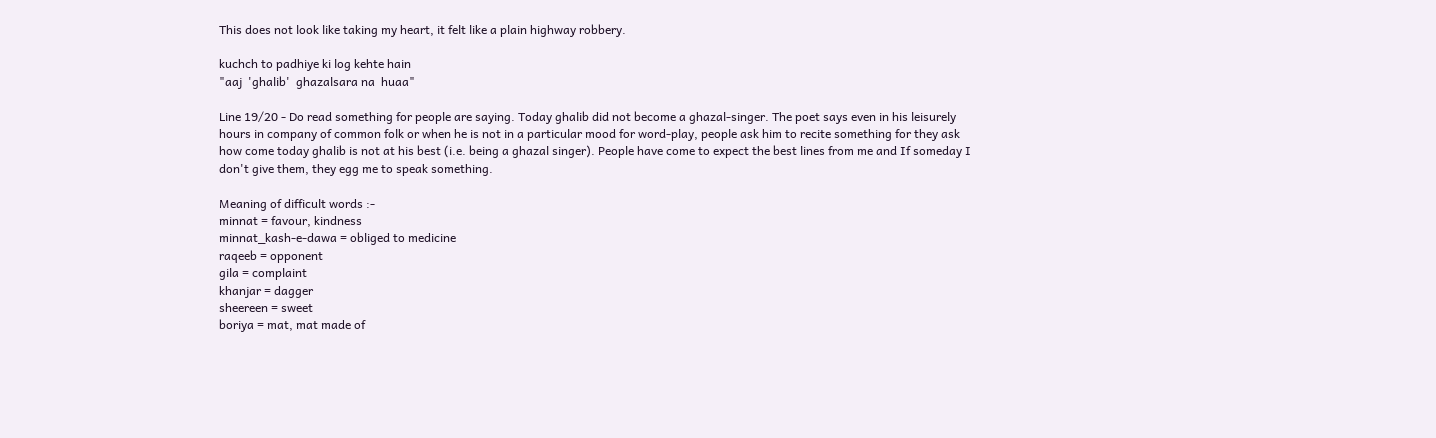This does not look like taking my heart, it felt like a plain highway robbery.

kuchch to padhiye ki log kehte hain
"aaj  'ghalib'  ghazalsara na  huaa"

Line 19/20 - Do read something for people are saying. Today ghalib did not become a ghazal-singer. The poet says even in his leisurely hours in company of common folk or when he is not in a particular mood for word-play, people ask him to recite something for they ask how come today ghalib is not at his best (i.e. being a ghazal singer). People have come to expect the best lines from me and If someday I don't give them, they egg me to speak something.

Meaning of difficult words :-
minnat = favour, kindness
minnat_kash-e-dawa = obliged to medicine
raqeeb = opponent
gila = complaint
khanjar = dagger
sheereen = sweet
boriya = mat, mat made of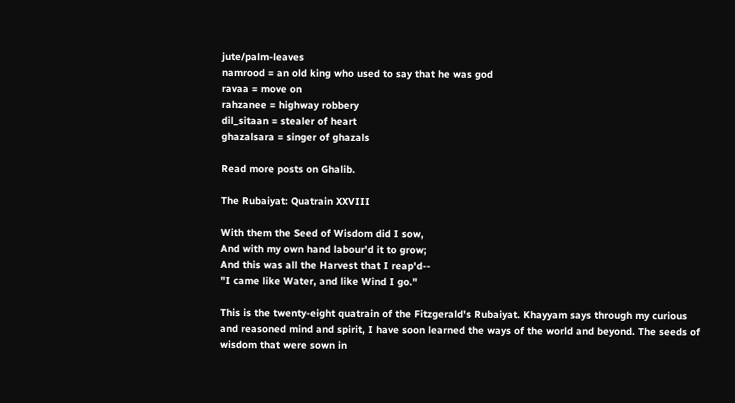jute/palm-leaves
namrood = an old king who used to say that he was god
ravaa = move on
rahzanee = highway robbery
dil_sitaan = stealer of heart
ghazalsara = singer of ghazals

Read more posts on Ghalib.

The Rubaiyat: Quatrain XXVIII

With them the Seed of Wisdom did I sow,
And with my own hand labour'd it to grow;
And this was all the Harvest that I reap'd--
"I came like Water, and like Wind I go."

This is the twenty-eight quatrain of the Fitzgerald's Rubaiyat. Khayyam says through my curious and reasoned mind and spirit, I have soon learned the ways of the world and beyond. The seeds of wisdom that were sown in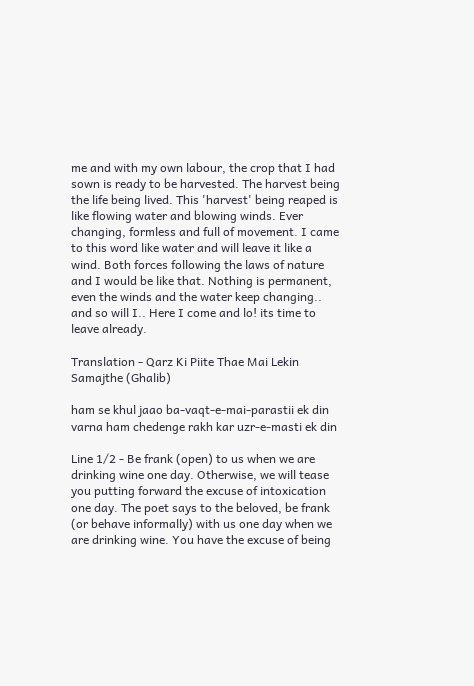me and with my own labour, the crop that I had sown is ready to be harvested. The harvest being the life being lived. This 'harvest' being reaped is like flowing water and blowing winds. Ever changing, formless and full of movement. I came to this word like water and will leave it like a wind. Both forces following the laws of nature and I would be like that. Nothing is permanent, even the winds and the water keep changing.. and so will I.. Here I come and lo! its time to leave already.

Translation - Qarz Ki Piite Thae Mai Lekin Samajthe (Ghalib)

ham se khul jaao ba-vaqt-e-mai-parastii ek din
varna ham chedenge rakh kar uzr-e-masti ek din

Line 1/2 - Be frank (open) to us when we are drinking wine one day. Otherwise, we will tease you putting forward the excuse of intoxication one day. The poet says to the beloved, be frank (or behave informally) with us one day when we are drinking wine. You have the excuse of being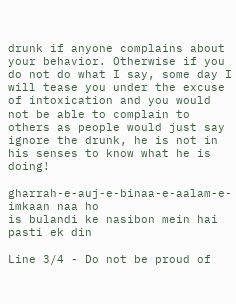drunk if anyone complains about your behavior. Otherwise if you do not do what I say, some day I will tease you under the excuse of intoxication and you would not be able to complain to others as people would just say ignore the drunk, he is not in his senses to know what he is doing!

gharrah-e-auj-e-binaa-e-aalam-e-imkaan naa ho
is bulandi ke nasibon mein hai pasti ek din

Line 3/4 - Do not be proud of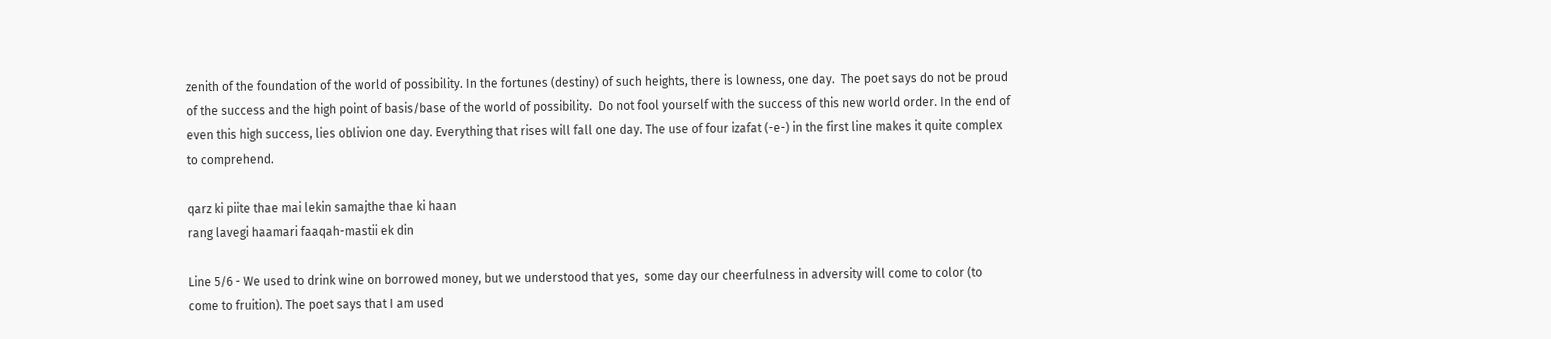zenith of the foundation of the world of possibility. In the fortunes (destiny) of such heights, there is lowness, one day.  The poet says do not be proud of the success and the high point of basis/base of the world of possibility.  Do not fool yourself with the success of this new world order. In the end of even this high success, lies oblivion one day. Everything that rises will fall one day. The use of four izafat (-e-) in the first line makes it quite complex to comprehend.

qarz ki piite thae mai lekin samajthe thae ki haan
rang lavegi haamari faaqah-mastii ek din

Line 5/6 - We used to drink wine on borrowed money, but we understood that yes,  some day our cheerfulness in adversity will come to color (to come to fruition). The poet says that I am used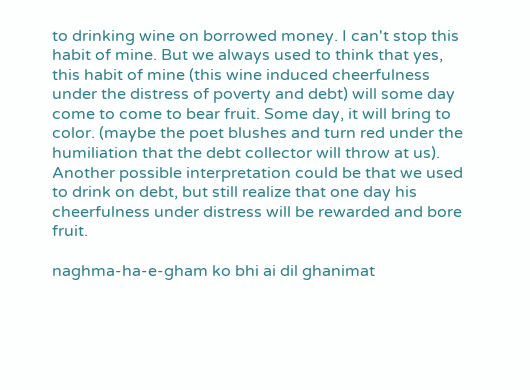to drinking wine on borrowed money. I can't stop this habit of mine. But we always used to think that yes, this habit of mine (this wine induced cheerfulness under the distress of poverty and debt) will some day come to come to bear fruit. Some day, it will bring to color. (maybe the poet blushes and turn red under the humiliation that the debt collector will throw at us). Another possible interpretation could be that we used to drink on debt, but still realize that one day his cheerfulness under distress will be rewarded and bore fruit.

naghma-ha-e-gham ko bhi ai dil ghanimat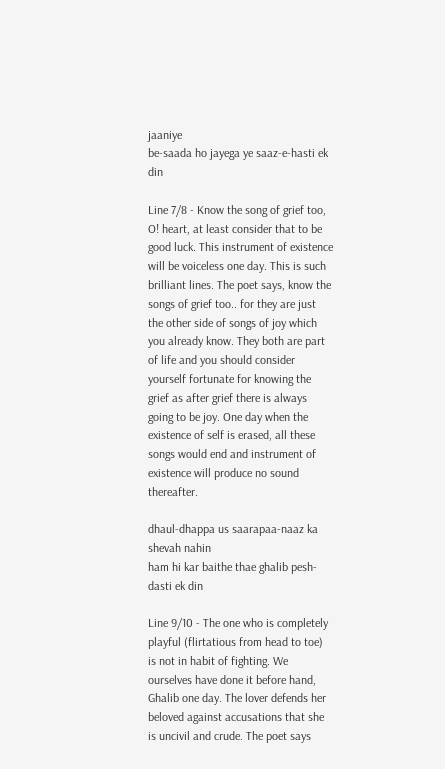jaaniye
be-saada ho jayega ye saaz-e-hasti ek din

Line 7/8 - Know the song of grief too, O! heart, at least consider that to be good luck. This instrument of existence will be voiceless one day. This is such brilliant lines. The poet says, know the songs of grief too.. for they are just the other side of songs of joy which you already know. They both are part of life and you should consider yourself fortunate for knowing the grief as after grief there is always going to be joy. One day when the existence of self is erased, all these songs would end and instrument of existence will produce no sound thereafter.

dhaul-dhappa us saarapaa-naaz ka shevah nahin
ham hi kar baithe thae ghalib pesh-dasti ek din

Line 9/10 - The one who is completely playful (flirtatious from head to toe) is not in habit of fighting. We ourselves have done it before hand, Ghalib one day. The lover defends her beloved against accusations that she is uncivil and crude. The poet says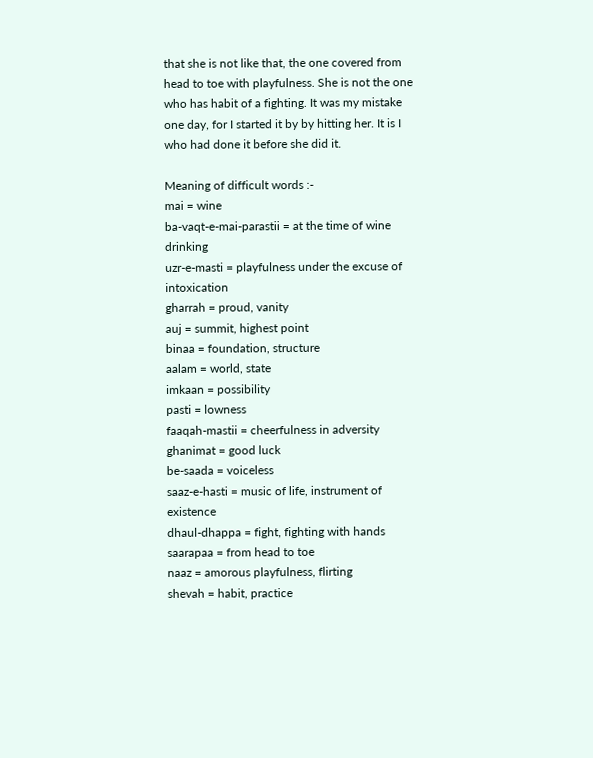that she is not like that, the one covered from head to toe with playfulness. She is not the one who has habit of a fighting. It was my mistake one day, for I started it by by hitting her. It is I who had done it before she did it.

Meaning of difficult words :-
mai = wine
ba-vaqt-e-mai-parastii = at the time of wine drinking
uzr-e-masti = playfulness under the excuse of intoxication
gharrah = proud, vanity
auj = summit, highest point
binaa = foundation, structure
aalam = world, state
imkaan = possibility
pasti = lowness
faaqah-mastii = cheerfulness in adversity
ghanimat = good luck
be-saada = voiceless
saaz-e-hasti = music of life, instrument of existence
dhaul-dhappa = fight, fighting with hands
saarapaa = from head to toe
naaz = amorous playfulness, flirting
shevah = habit, practice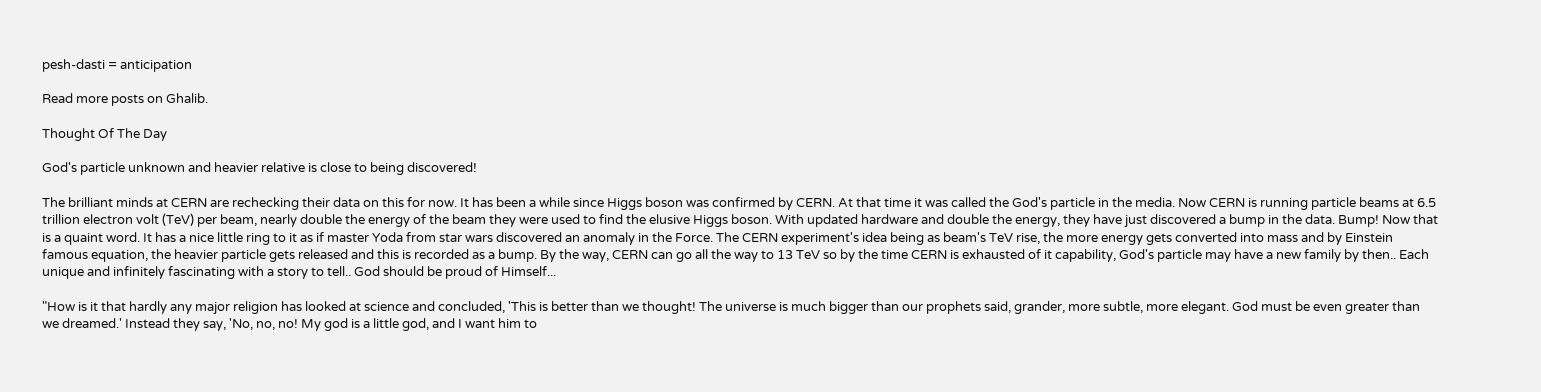pesh-dasti = anticipation

Read more posts on Ghalib.

Thought Of The Day

God's particle unknown and heavier relative is close to being discovered!

The brilliant minds at CERN are rechecking their data on this for now. It has been a while since Higgs boson was confirmed by CERN. At that time it was called the God's particle in the media. Now CERN is running particle beams at 6.5 trillion electron volt (TeV) per beam, nearly double the energy of the beam they were used to find the elusive Higgs boson. With updated hardware and double the energy, they have just discovered a bump in the data. Bump! Now that is a quaint word. It has a nice little ring to it as if master Yoda from star wars discovered an anomaly in the Force. The CERN experiment's idea being as beam's TeV rise, the more energy gets converted into mass and by Einstein famous equation, the heavier particle gets released and this is recorded as a bump. By the way, CERN can go all the way to 13 TeV so by the time CERN is exhausted of it capability, God's particle may have a new family by then.. Each unique and infinitely fascinating with a story to tell.. God should be proud of Himself...

"How is it that hardly any major religion has looked at science and concluded, 'This is better than we thought! The universe is much bigger than our prophets said, grander, more subtle, more elegant. God must be even greater than we dreamed.' Instead they say, 'No, no, no! My god is a little god, and I want him to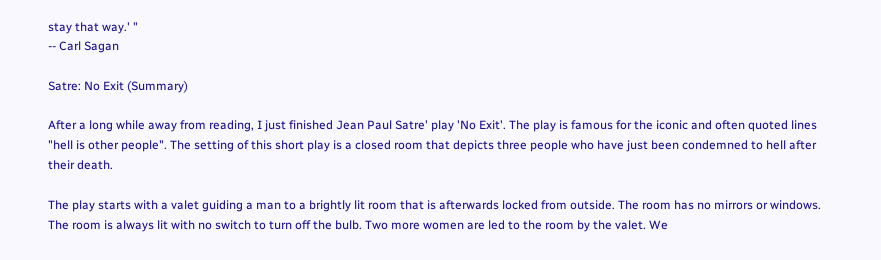stay that way.' "
-- Carl Sagan

Satre: No Exit (Summary)

After a long while away from reading, I just finished Jean Paul Satre' play 'No Exit'. The play is famous for the iconic and often quoted lines "hell is other people". The setting of this short play is a closed room that depicts three people who have just been condemned to hell after their death.

The play starts with a valet guiding a man to a brightly lit room that is afterwards locked from outside. The room has no mirrors or windows. The room is always lit with no switch to turn off the bulb. Two more women are led to the room by the valet. We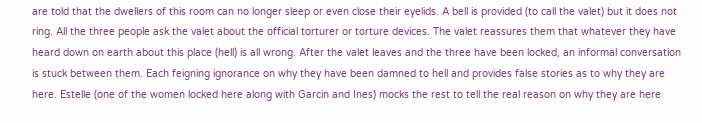are told that the dwellers of this room can no longer sleep or even close their eyelids. A bell is provided (to call the valet) but it does not ring. All the three people ask the valet about the official torturer or torture devices. The valet reassures them that whatever they have heard down on earth about this place (hell) is all wrong. After the valet leaves and the three have been locked, an informal conversation is stuck between them. Each feigning ignorance on why they have been damned to hell and provides false stories as to why they are here. Estelle (one of the women locked here along with Garcin and Ines) mocks the rest to tell the real reason on why they are here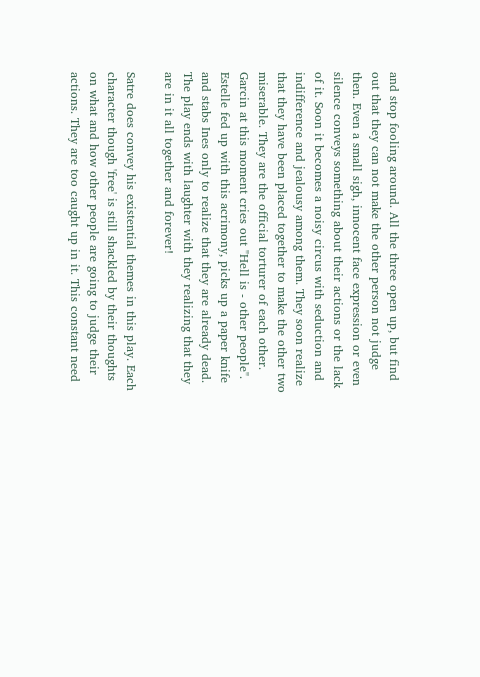and stop fooling around. All the three open up, but find out that they can not make the other person not judge then. Even a small sigh, innocent face expression or even silence conveys something about their actions or the lack of it. Soon it becomes a noisy circus with seduction and indifference and jealousy among them. They soon realize that they have been placed together to make the other two miserable. They are the official torturer of each other. Garcin at this moment cries out "Hell is - other people". Estelle fed up with this acrimony, picks up a paper knife and stabs Ines only to realize that they are already dead. The play ends with laughter with they realizing that they are in it all together and forever!

Satre does convey his existential themes in this play. Each character though 'free' is still shackled by their thoughts on what and how other people are going to judge their actions. They are too caught up in it. This constant need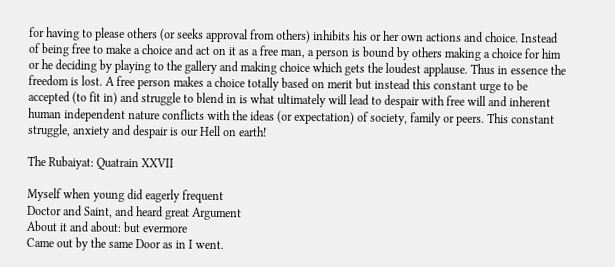for having to please others (or seeks approval from others) inhibits his or her own actions and choice. Instead of being free to make a choice and act on it as a free man, a person is bound by others making a choice for him or he deciding by playing to the gallery and making choice which gets the loudest applause. Thus in essence the freedom is lost. A free person makes a choice totally based on merit but instead this constant urge to be accepted (to fit in) and struggle to blend in is what ultimately will lead to despair with free will and inherent human independent nature conflicts with the ideas (or expectation) of society, family or peers. This constant struggle, anxiety and despair is our Hell on earth!

The Rubaiyat: Quatrain XXVII

Myself when young did eagerly frequent
Doctor and Saint, and heard great Argument
About it and about: but evermore
Came out by the same Door as in I went.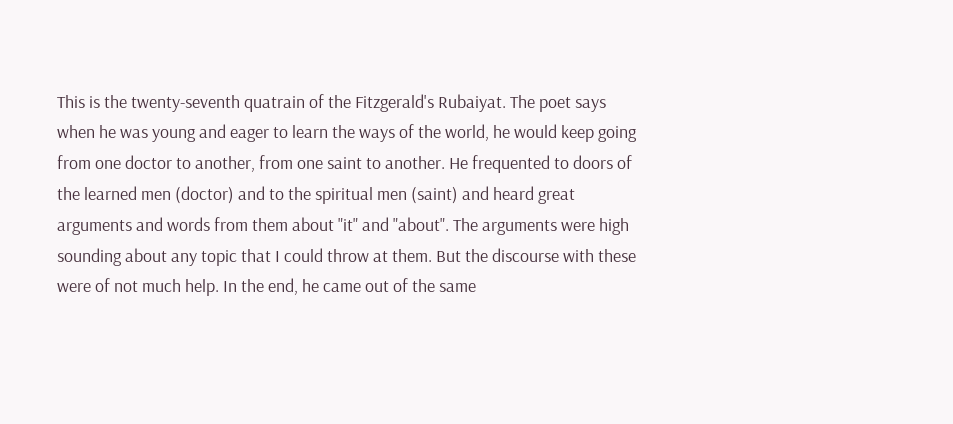This is the twenty-seventh quatrain of the Fitzgerald's Rubaiyat. The poet says when he was young and eager to learn the ways of the world, he would keep going from one doctor to another, from one saint to another. He frequented to doors of the learned men (doctor) and to the spiritual men (saint) and heard great arguments and words from them about "it" and "about". The arguments were high sounding about any topic that I could throw at them. But the discourse with these were of not much help. In the end, he came out of the same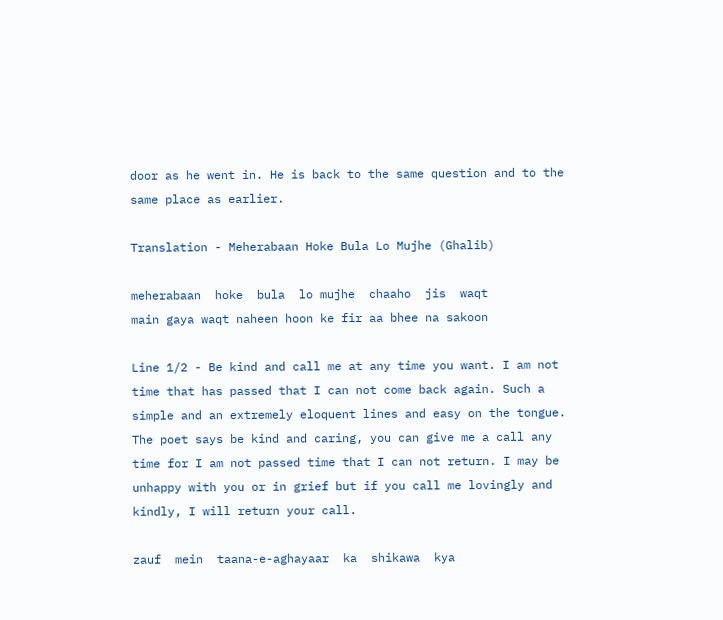door as he went in. He is back to the same question and to the same place as earlier.

Translation - Meherabaan Hoke Bula Lo Mujhe (Ghalib)

meherabaan  hoke  bula  lo mujhe  chaaho  jis  waqt
main gaya waqt naheen hoon ke fir aa bhee na sakoon

Line 1/2 - Be kind and call me at any time you want. I am not time that has passed that I can not come back again. Such a simple and an extremely eloquent lines and easy on the tongue. The poet says be kind and caring, you can give me a call any time for I am not passed time that I can not return. I may be unhappy with you or in grief but if you call me lovingly and kindly, I will return your call.

zauf  mein  taana-e-aghayaar  ka  shikawa  kya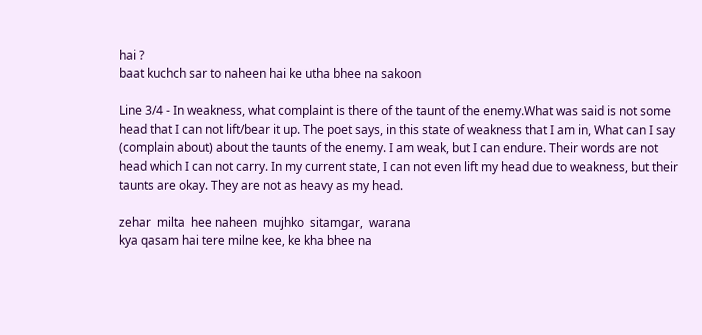hai ?
baat kuchch sar to naheen hai ke utha bhee na sakoon

Line 3/4 - In weakness, what complaint is there of the taunt of the enemy.What was said is not some head that I can not lift/bear it up. The poet says, in this state of weakness that I am in, What can I say (complain about) about the taunts of the enemy. I am weak, but I can endure. Their words are not head which I can not carry. In my current state, I can not even lift my head due to weakness, but their taunts are okay. They are not as heavy as my head.

zehar  milta  hee naheen  mujhko  sitamgar,  warana
kya qasam hai tere milne kee, ke kha bhee na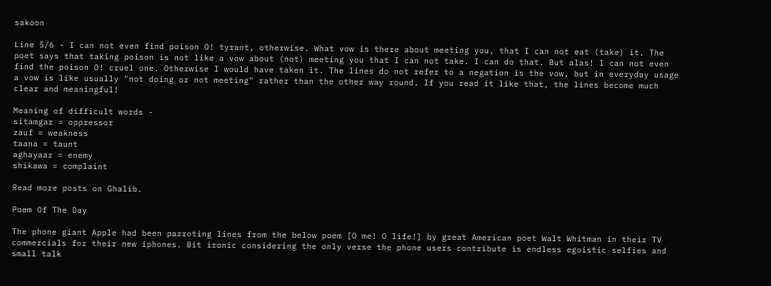sakoon

Line 5/6 - I can not even find poison O! tyrant, otherwise. What vow is there about meeting you, that I can not eat (take) it. The poet says that taking poison is not like a vow about (not) meeting you that I can not take. I can do that. But alas! I can not even find the poison O! cruel one. Otherwise I would have taken it. The lines do not refer to a negation is the vow, but in everyday usage a vow is like usually "not doing or not meeting" rather than the other way round. If you read it like that, the lines become much clear and meaningful!

Meaning of difficult words -
sitamgar = oppressor
zauf = weakness
taana = taunt
aghayaar = enemy
shikawa = complaint

Read more posts on Ghalib.

Poem Of The Day

The phone giant Apple had been parroting lines from the below poem [O me! O life!] by great American poet Walt Whitman in their TV commercials for their new iphones. Bit ironic considering the only verse the phone users contribute is endless egoistic selfies and small talk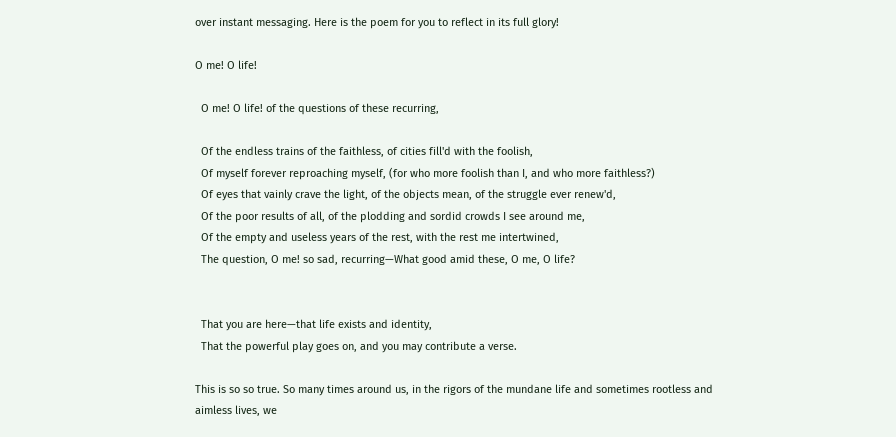over instant messaging. Here is the poem for you to reflect in its full glory!

O me! O life!

  O me! O life! of the questions of these recurring,

  Of the endless trains of the faithless, of cities fill'd with the foolish,
  Of myself forever reproaching myself, (for who more foolish than I, and who more faithless?)
  Of eyes that vainly crave the light, of the objects mean, of the struggle ever renew'd,
  Of the poor results of all, of the plodding and sordid crowds I see around me,
  Of the empty and useless years of the rest, with the rest me intertwined,
  The question, O me! so sad, recurring—What good amid these, O me, O life?


  That you are here—that life exists and identity,
  That the powerful play goes on, and you may contribute a verse.

This is so so true. So many times around us, in the rigors of the mundane life and sometimes rootless and aimless lives, we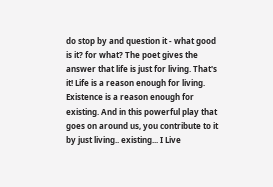do stop by and question it - what good is it? for what? The poet gives the answer that life is just for living. That's it! Life is a reason enough for living. Existence is a reason enough for existing. And in this powerful play that goes on around us, you contribute to it by just living.. existing... I Live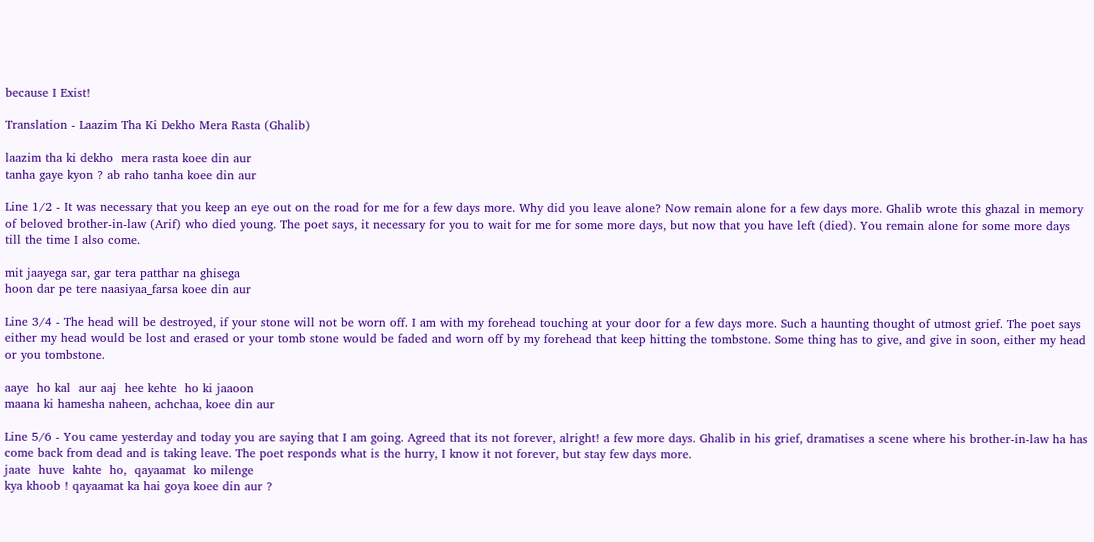because I Exist!

Translation - Laazim Tha Ki Dekho Mera Rasta (Ghalib)

laazim tha ki dekho  mera rasta koee din aur
tanha gaye kyon ? ab raho tanha koee din aur

Line 1/2 - It was necessary that you keep an eye out on the road for me for a few days more. Why did you leave alone? Now remain alone for a few days more. Ghalib wrote this ghazal in memory of beloved brother-in-law (Arif) who died young. The poet says, it necessary for you to wait for me for some more days, but now that you have left (died). You remain alone for some more days till the time I also come.

mit jaayega sar, gar tera patthar na ghisega
hoon dar pe tere naasiyaa_farsa koee din aur

Line 3/4 - The head will be destroyed, if your stone will not be worn off. I am with my forehead touching at your door for a few days more. Such a haunting thought of utmost grief. The poet says either my head would be lost and erased or your tomb stone would be faded and worn off by my forehead that keep hitting the tombstone. Some thing has to give, and give in soon, either my head or you tombstone.

aaye  ho kal  aur aaj  hee kehte  ho ki jaaoon
maana ki hamesha naheen, achchaa, koee din aur

Line 5/6 - You came yesterday and today you are saying that I am going. Agreed that its not forever, alright! a few more days. Ghalib in his grief, dramatises a scene where his brother-in-law ha has come back from dead and is taking leave. The poet responds what is the hurry, I know it not forever, but stay few days more.
jaate  huve  kahte  ho,  qayaamat  ko milenge
kya khoob ! qayaamat ka hai goya koee din aur ?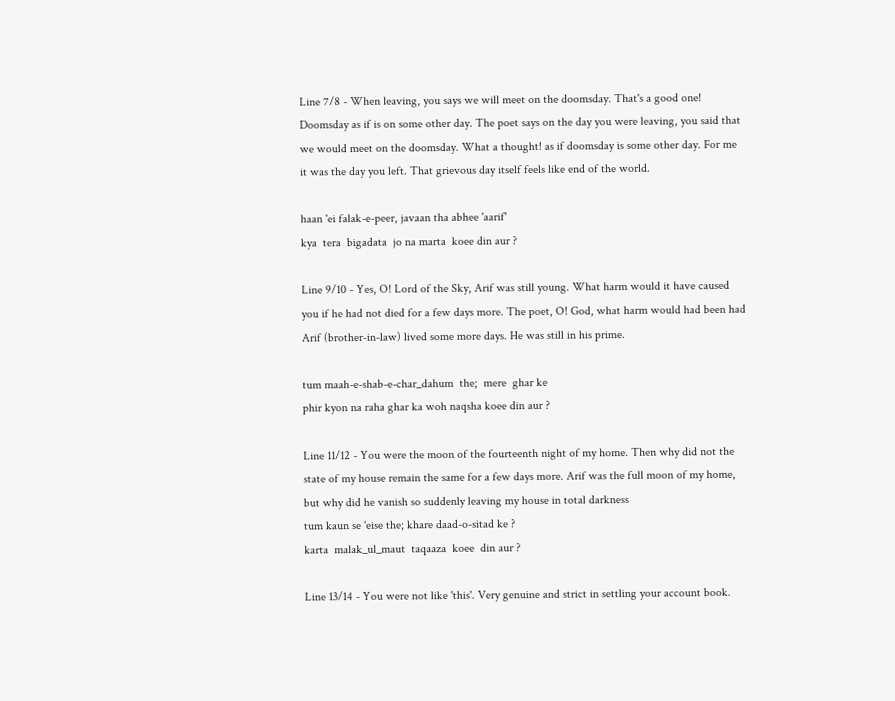Line 7/8 - When leaving, you says we will meet on the doomsday. That's a good one! Doomsday as if is on some other day. The poet says on the day you were leaving, you said that we would meet on the doomsday. What a thought! as if doomsday is some other day. For me it was the day you left. That grievous day itself feels like end of the world.

haan 'ei falak-e-peer, javaan tha abhee 'aarif'
kya  tera  bigadata  jo na marta  koee din aur ?

Line 9/10 - Yes, O! Lord of the Sky, Arif was still young. What harm would it have caused you if he had not died for a few days more. The poet, O! God, what harm would had been had Arif (brother-in-law) lived some more days. He was still in his prime.

tum maah-e-shab-e-char_dahum  the;  mere  ghar ke
phir kyon na raha ghar ka woh naqsha koee din aur ?

Line 11/12 - You were the moon of the fourteenth night of my home. Then why did not the state of my house remain the same for a few days more. Arif was the full moon of my home, but why did he vanish so suddenly leaving my house in total darkness
tum kaun se 'eise the; khare daad-o-sitad ke ?
karta  malak_ul_maut  taqaaza  koee  din aur ?

Line 13/14 - You were not like 'this'. Very genuine and strict in settling your account book.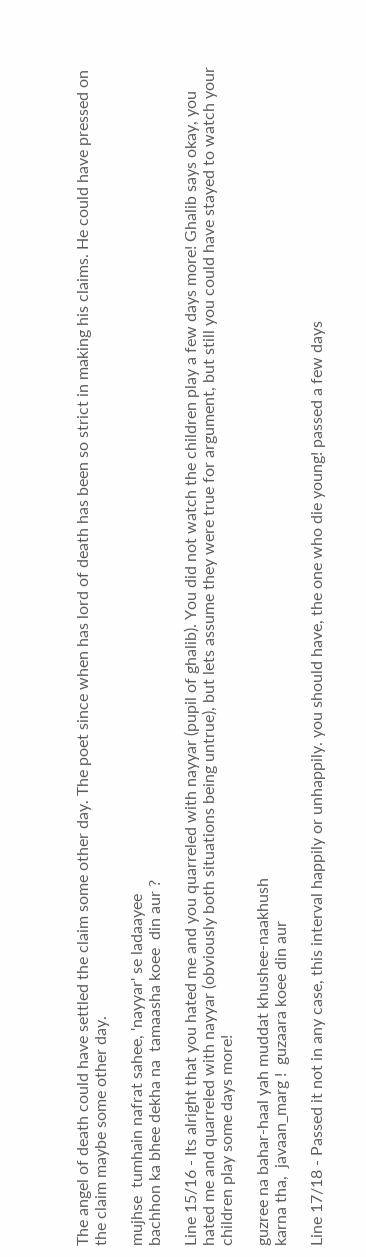The angel of death could have settled the claim some other day. The poet since when has lord of death has been so strict in making his claims. He could have pressed on the claim maybe some other day.

mujhse  tumhain nafrat sahee, 'nayyar' se ladaayee
bachhon ka bhee dekha na  tamaasha koee  din aur ?

Line 15/16 - Its alright that you hated me and you quarreled with nayyar (pupil of ghalib). You did not watch the children play a few days more! Ghalib says okay, you hated me and quarreled with nayyar (obviously both situations being untrue), but lets assume they were true for argument, but still you could have stayed to watch your children play some days more!

guzree na bahar-haal yah muddat khushee-naakhush
karna tha,  javaan_marg !  guzaara koee din aur

Line 17/18 - Passed it not in any case, this interval happily or unhappily. you should have, the one who die young! passed a few days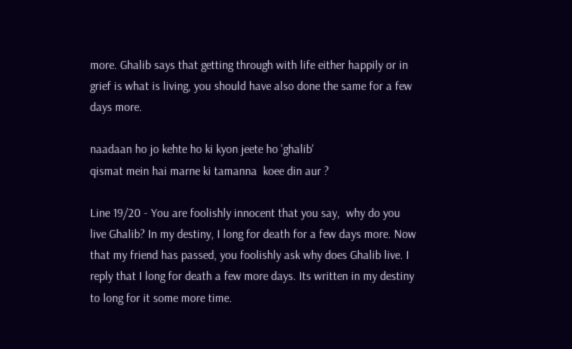more. Ghalib says that getting through with life either happily or in grief is what is living, you should have also done the same for a few days more.

naadaan ho jo kehte ho ki kyon jeete ho 'ghalib'
qismat mein hai marne ki tamanna  koee din aur ?

Line 19/20 - You are foolishly innocent that you say,  why do you live Ghalib? In my destiny, I long for death for a few days more. Now that my friend has passed, you foolishly ask why does Ghalib live. I reply that I long for death a few more days. Its written in my destiny to long for it some more time.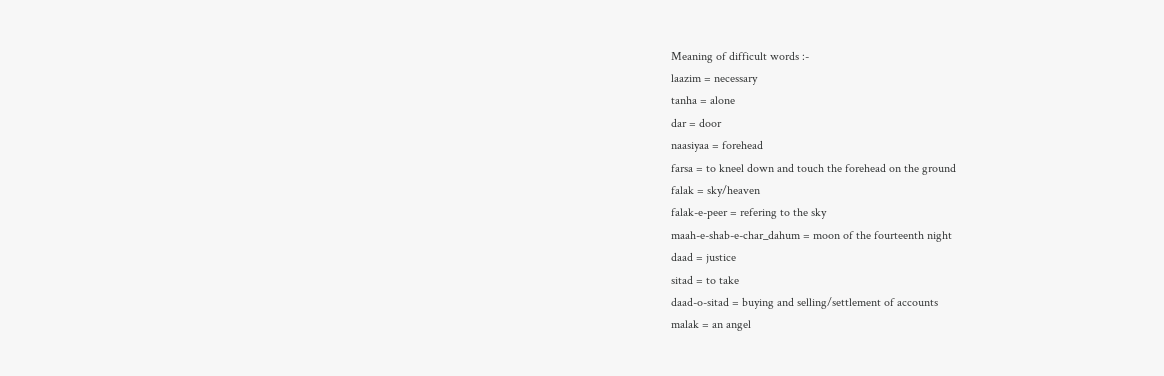Meaning of difficult words :-
laazim = necessary
tanha = alone
dar = door
naasiyaa = forehead
farsa = to kneel down and touch the forehead on the ground
falak = sky/heaven
falak-e-peer = refering to the sky
maah-e-shab-e-char_dahum = moon of the fourteenth night
daad = justice
sitad = to take
daad-o-sitad = buying and selling/settlement of accounts
malak = an angel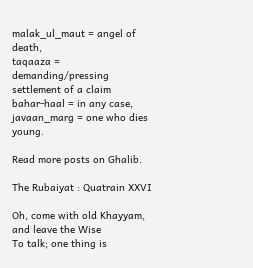malak_ul_maut = angel of death,
taqaaza = demanding/pressing settlement of a claim
bahar-haal = in any case,
javaan_marg = one who dies young.

Read more posts on Ghalib.

The Rubaiyat : Quatrain XXVI

Oh, come with old Khayyam, and leave the Wise
To talk; one thing is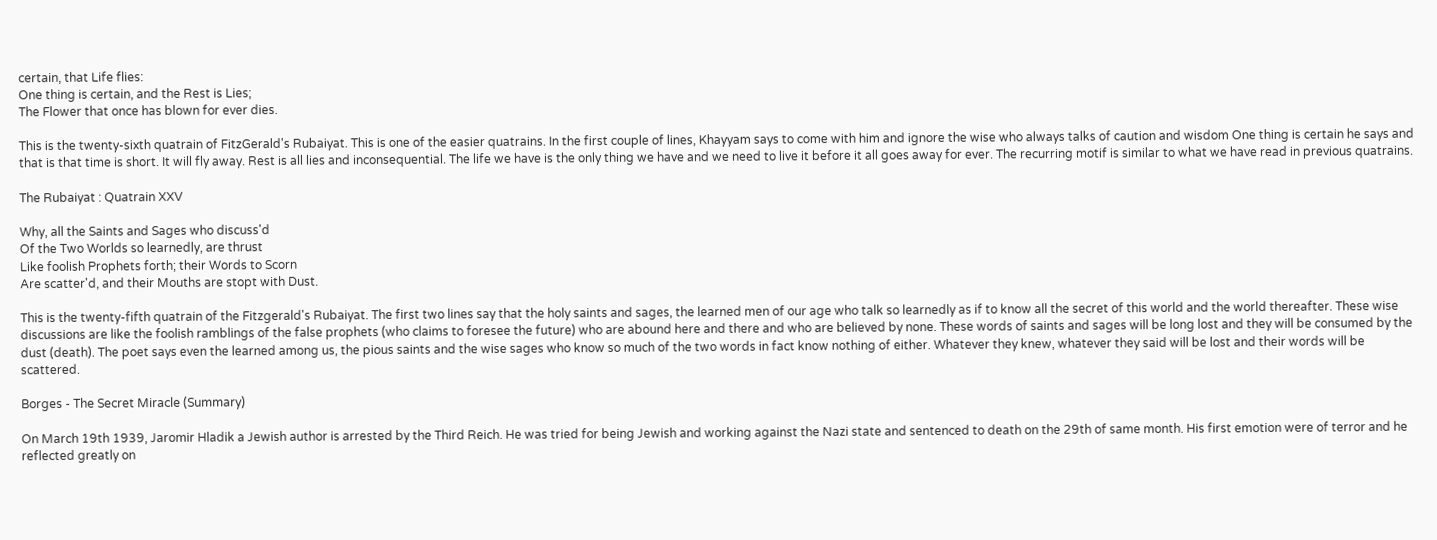certain, that Life flies:
One thing is certain, and the Rest is Lies;
The Flower that once has blown for ever dies.

This is the twenty-sixth quatrain of FitzGerald's Rubaiyat. This is one of the easier quatrains. In the first couple of lines, Khayyam says to come with him and ignore the wise who always talks of caution and wisdom One thing is certain he says and that is that time is short. It will fly away. Rest is all lies and inconsequential. The life we have is the only thing we have and we need to live it before it all goes away for ever. The recurring motif is similar to what we have read in previous quatrains.

The Rubaiyat : Quatrain XXV

Why, all the Saints and Sages who discuss'd
Of the Two Worlds so learnedly, are thrust
Like foolish Prophets forth; their Words to Scorn
Are scatter'd, and their Mouths are stopt with Dust.

This is the twenty-fifth quatrain of the Fitzgerald's Rubaiyat. The first two lines say that the holy saints and sages, the learned men of our age who talk so learnedly as if to know all the secret of this world and the world thereafter. These wise discussions are like the foolish ramblings of the false prophets (who claims to foresee the future) who are abound here and there and who are believed by none. These words of saints and sages will be long lost and they will be consumed by the dust (death). The poet says even the learned among us, the pious saints and the wise sages who know so much of the two words in fact know nothing of either. Whatever they knew, whatever they said will be lost and their words will be scattered.

Borges - The Secret Miracle (Summary)

On March 19th 1939, Jaromir Hladik a Jewish author is arrested by the Third Reich. He was tried for being Jewish and working against the Nazi state and sentenced to death on the 29th of same month. His first emotion were of terror and he reflected greatly on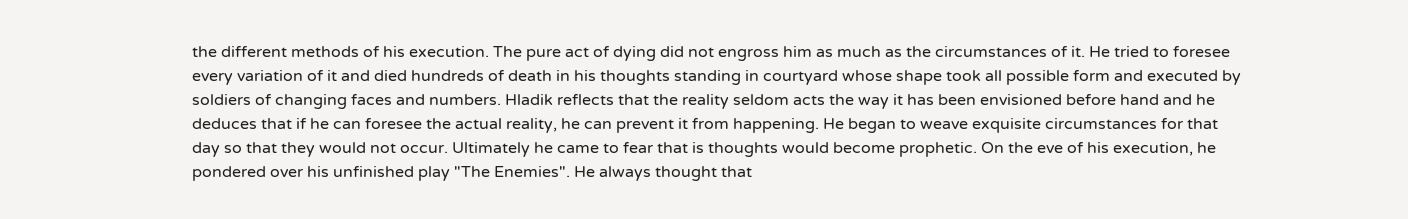the different methods of his execution. The pure act of dying did not engross him as much as the circumstances of it. He tried to foresee every variation of it and died hundreds of death in his thoughts standing in courtyard whose shape took all possible form and executed by soldiers of changing faces and numbers. Hladik reflects that the reality seldom acts the way it has been envisioned before hand and he deduces that if he can foresee the actual reality, he can prevent it from happening. He began to weave exquisite circumstances for that day so that they would not occur. Ultimately he came to fear that is thoughts would become prophetic. On the eve of his execution, he pondered over his unfinished play "The Enemies". He always thought that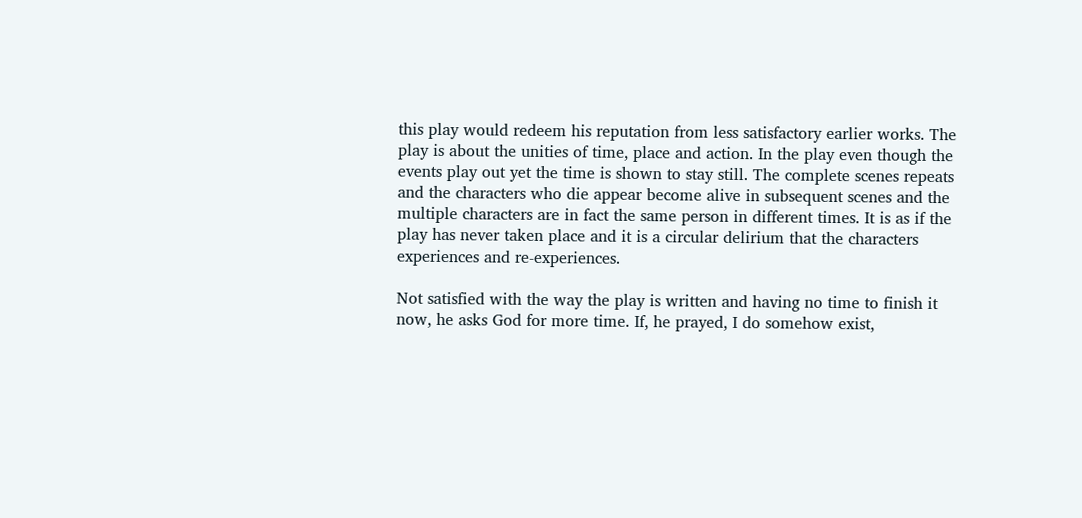this play would redeem his reputation from less satisfactory earlier works. The play is about the unities of time, place and action. In the play even though the events play out yet the time is shown to stay still. The complete scenes repeats and the characters who die appear become alive in subsequent scenes and the multiple characters are in fact the same person in different times. It is as if the play has never taken place and it is a circular delirium that the characters experiences and re-experiences.

Not satisfied with the way the play is written and having no time to finish it now, he asks God for more time. If, he prayed, I do somehow exist,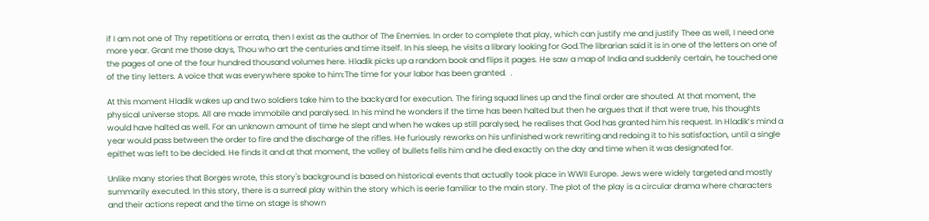if I am not one of Thy repetitions or errata, then I exist as the author of The Enemies. In order to complete that play, which can justify me and justify Thee as well, I need one more year. Grant me those days, Thou who art the centuries and time itself. In his sleep, he visits a library looking for God.The librarian said it is in one of the letters on one of the pages of one of the four hundred thousand volumes here. Hladik picks up a random book and flips it pages. He saw a map of India and suddenly certain, he touched one of the tiny letters. A voice that was everywhere spoke to him:The time for your labor has been granted.  .

At this moment Hladik wakes up and two soldiers take him to the backyard for execution. The firing squad lines up and the final order are shouted. At that moment, the physical universe stops. All are made immobile and paralysed. In his mind he wonders if the time has been halted but then he argues that if that were true, his thoughts would have halted as well. For an unknown amount of time he slept and when he wakes up still paralysed, he realises that God has granted him his request. In Hladik’s mind a year would pass between the order to fire and the discharge of the rifles. He furiously reworks on his unfinished work rewriting and redoing it to his satisfaction, until a single epithet was left to be decided. He finds it and at that moment, the volley of bullets fells him and he died exactly on the day and time when it was designated for.

Unlike many stories that Borges wrote, this story's background is based on historical events that actually took place in WWII Europe. Jews were widely targeted and mostly summarily executed. In this story, there is a surreal play within the story which is eerie familiar to the main story. The plot of the play is a circular drama where characters and their actions repeat and the time on stage is shown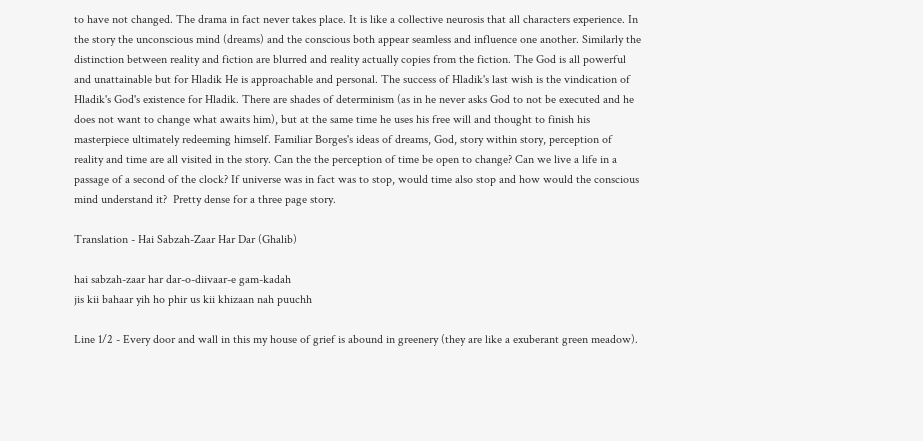to have not changed. The drama in fact never takes place. It is like a collective neurosis that all characters experience. In the story the unconscious mind (dreams) and the conscious both appear seamless and influence one another. Similarly the distinction between reality and fiction are blurred and reality actually copies from the fiction. The God is all powerful and unattainable but for Hladik He is approachable and personal. The success of Hladik's last wish is the vindication of Hladik's God's existence for Hladik. There are shades of determinism (as in he never asks God to not be executed and he does not want to change what awaits him), but at the same time he uses his free will and thought to finish his masterpiece ultimately redeeming himself. Familiar Borges's ideas of dreams, God, story within story, perception of reality and time are all visited in the story. Can the the perception of time be open to change? Can we live a life in a passage of a second of the clock? If universe was in fact was to stop, would time also stop and how would the conscious mind understand it?  Pretty dense for a three page story.

Translation - Hai Sabzah-Zaar Har Dar (Ghalib)

hai sabzah-zaar har dar-o-diivaar-e gam-kadah
jis kii bahaar yih ho phir us kii khizaan nah puuchh

Line 1/2 - Every door and wall in this my house of grief is abound in greenery (they are like a exuberant green meadow).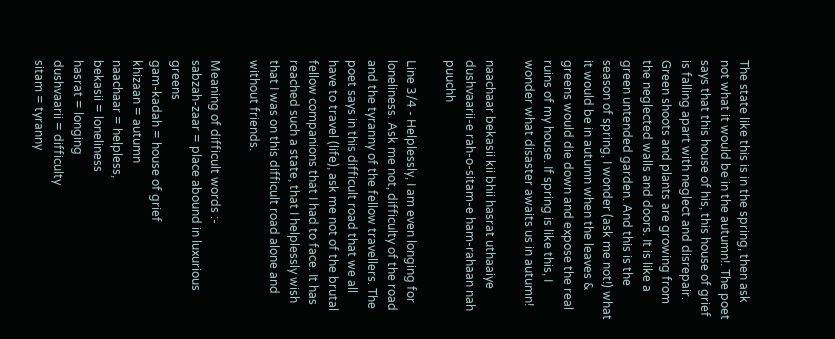The state like this is in the spring, then ask not what it would be in the autumn!. The poet says that this house of his, this house of grief is falling apart with neglect and disrepair. Green shoots and plants are growing from the neglected walls and doors. It is like a green untended garden. And this is the season of spring, I wonder (ask me not!) what it would be in autumn when the leaves & greens would die down and expose the real ruins of my house. If spring is like this, I wonder what disaster awaits us in autumn!

naachaar bekasii kii bhii hasrat uthaaiye
dushvaarii-e rah-o-sitam-e ham-rahaan nah puuchh

Line 3/4 - Helplessly, I am even longing for loneliness. Ask me not, difficulty of the road and the tyranny of the fellow travellers. The poet says in this difficult road that we all have to travel (life), ask me not of the brutal fellow companions that I had to face. It has reached such a state, that I helplessly wish that I was on this difficult road alone and without friends.

Meaning of difficult words :-
sabzah-zaar = place abound in luxurious greens
gam-kadah = house of grief
khizaan = autumn
naachaar = helpless,
bekasii = loneliness
hasrat = longing
dushvaarii = difficulty
sitam = tyranny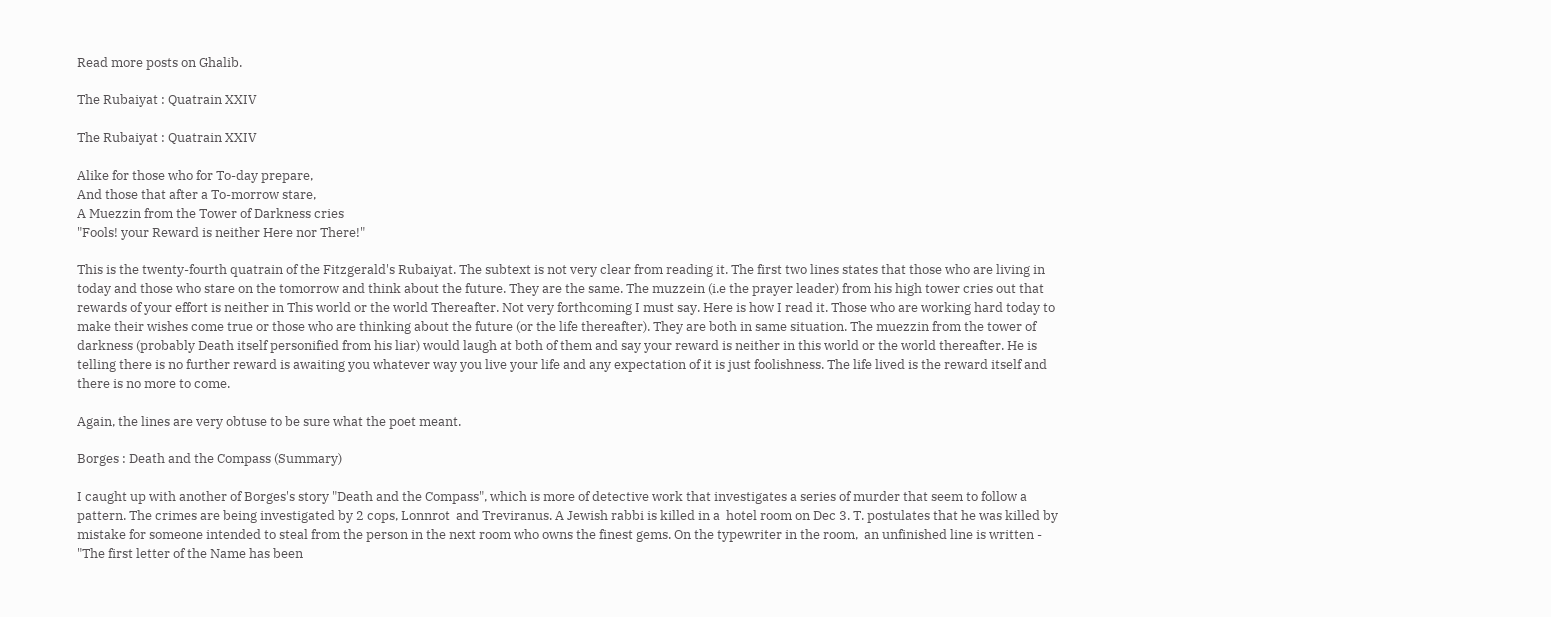Read more posts on Ghalib.

The Rubaiyat : Quatrain XXIV

The Rubaiyat : Quatrain XXIV

Alike for those who for To-day prepare,
And those that after a To-morrow stare,
A Muezzin from the Tower of Darkness cries
"Fools! your Reward is neither Here nor There!"

This is the twenty-fourth quatrain of the Fitzgerald's Rubaiyat. The subtext is not very clear from reading it. The first two lines states that those who are living in today and those who stare on the tomorrow and think about the future. They are the same. The muzzein (i.e the prayer leader) from his high tower cries out that rewards of your effort is neither in This world or the world Thereafter. Not very forthcoming I must say. Here is how I read it. Those who are working hard today to make their wishes come true or those who are thinking about the future (or the life thereafter). They are both in same situation. The muezzin from the tower of darkness (probably Death itself personified from his liar) would laugh at both of them and say your reward is neither in this world or the world thereafter. He is telling there is no further reward is awaiting you whatever way you live your life and any expectation of it is just foolishness. The life lived is the reward itself and there is no more to come.

Again, the lines are very obtuse to be sure what the poet meant.

Borges : Death and the Compass (Summary)

I caught up with another of Borges's story "Death and the Compass", which is more of detective work that investigates a series of murder that seem to follow a pattern. The crimes are being investigated by 2 cops, Lonnrot  and Treviranus. A Jewish rabbi is killed in a  hotel room on Dec 3. T. postulates that he was killed by mistake for someone intended to steal from the person in the next room who owns the finest gems. On the typewriter in the room,  an unfinished line is written - "The first letter of the Name has been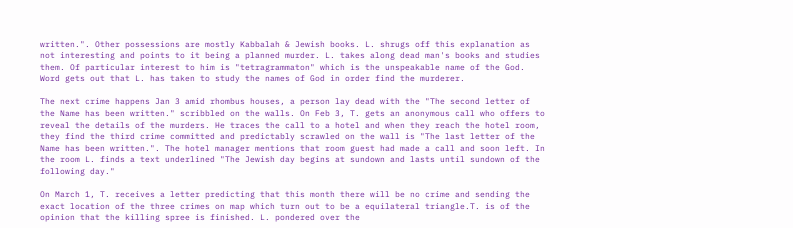written.". Other possessions are mostly Kabbalah & Jewish books. L. shrugs off this explanation as not interesting and points to it being a planned murder. L. takes along dead man's books and studies them. Of particular interest to him is "tetragrammaton" which is the unspeakable name of the God. Word gets out that L. has taken to study the names of God in order find the murderer.

The next crime happens Jan 3 amid rhombus houses, a person lay dead with the "The second letter of the Name has been written." scribbled on the walls. On Feb 3, T. gets an anonymous call who offers to reveal the details of the murders. He traces the call to a hotel and when they reach the hotel room, they find the third crime committed and predictably scrawled on the wall is "The last letter of the Name has been written.". The hotel manager mentions that room guest had made a call and soon left. In the room L. finds a text underlined "The Jewish day begins at sundown and lasts until sundown of the following day."

On March 1, T. receives a letter predicting that this month there will be no crime and sending the exact location of the three crimes on map which turn out to be a equilateral triangle.T. is of the opinion that the killing spree is finished. L. pondered over the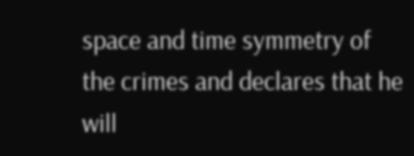space and time symmetry of the crimes and declares that he will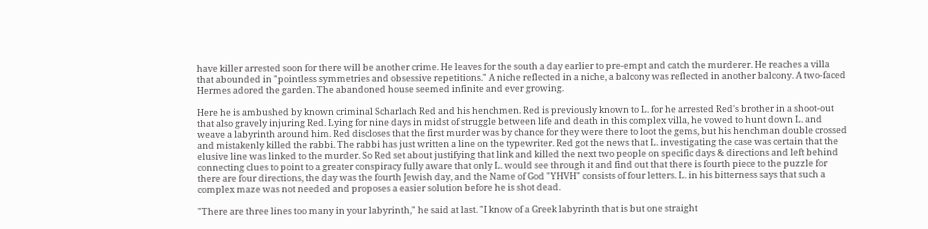have killer arrested soon for there will be another crime. He leaves for the south a day earlier to pre-empt and catch the murderer. He reaches a villa that abounded in "pointless symmetries and obsessive repetitions." A niche reflected in a niche, a balcony was reflected in another balcony. A two-faced Hermes adored the garden. The abandoned house seemed infinite and ever growing.

Here he is ambushed by known criminal Scharlach Red and his henchmen. Red is previously known to L. for he arrested Red's brother in a shoot-out that also gravely injuring Red. Lying for nine days in midst of struggle between life and death in this complex villa, he vowed to hunt down L. and weave a labyrinth around him. Red discloses that the first murder was by chance for they were there to loot the gems, but his henchman double crossed and mistakenly killed the rabbi. The rabbi has just written a line on the typewriter. Red got the news that L. investigating the case was certain that the elusive line was linked to the murder. So Red set about justifying that link and killed the next two people on specific days & directions and left behind connecting clues to point to a greater conspiracy fully aware that only L. would see through it and find out that there is fourth piece to the puzzle for there are four directions, the day was the fourth Jewish day, and the Name of God "YHVH" consists of four letters. L. in his bitterness says that such a complex maze was not needed and proposes a easier solution before he is shot dead.

"There are three lines too many in your labyrinth," he said at last. "I know of a Greek labyrinth that is but one straight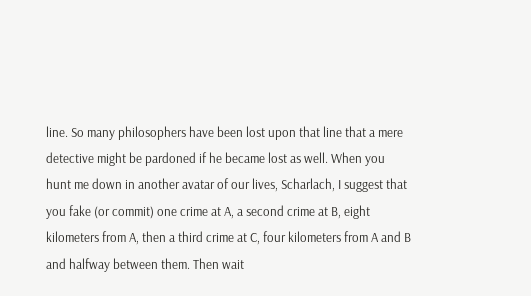line. So many philosophers have been lost upon that line that a mere detective might be pardoned if he became lost as well. When you hunt me down in another avatar of our lives, Scharlach, I suggest that you fake (or commit) one crime at A, a second crime at B, eight kilometers from A, then a third crime at C, four kilometers from A and B and halfway between them. Then wait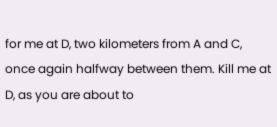for me at D, two kilometers from A and C, once again halfway between them. Kill me at D, as you are about to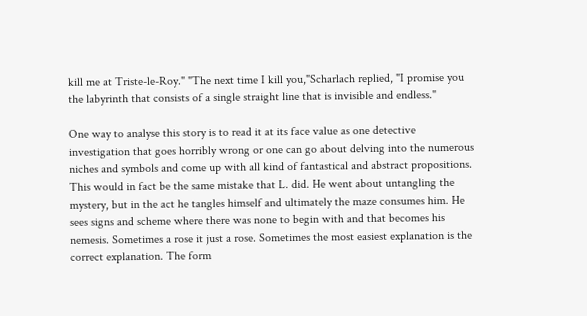kill me at Triste-le-Roy." "The next time I kill you,"Scharlach replied, "I promise you the labyrinth that consists of a single straight line that is invisible and endless."

One way to analyse this story is to read it at its face value as one detective investigation that goes horribly wrong or one can go about delving into the numerous niches and symbols and come up with all kind of fantastical and abstract propositions. This would in fact be the same mistake that L. did. He went about untangling the mystery, but in the act he tangles himself and ultimately the maze consumes him. He sees signs and scheme where there was none to begin with and that becomes his nemesis. Sometimes a rose it just a rose. Sometimes the most easiest explanation is the correct explanation. The form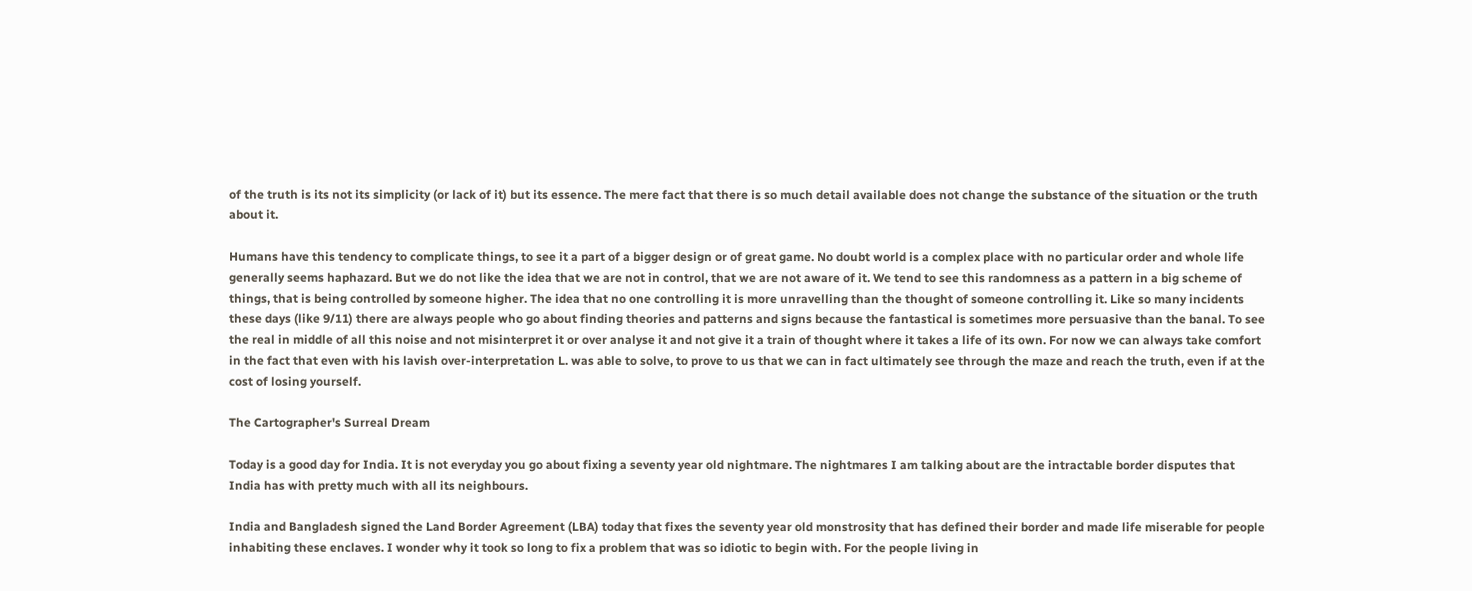of the truth is its not its simplicity (or lack of it) but its essence. The mere fact that there is so much detail available does not change the substance of the situation or the truth about it.

Humans have this tendency to complicate things, to see it a part of a bigger design or of great game. No doubt world is a complex place with no particular order and whole life generally seems haphazard. But we do not like the idea that we are not in control, that we are not aware of it. We tend to see this randomness as a pattern in a big scheme of things, that is being controlled by someone higher. The idea that no one controlling it is more unravelling than the thought of someone controlling it. Like so many incidents these days (like 9/11) there are always people who go about finding theories and patterns and signs because the fantastical is sometimes more persuasive than the banal. To see the real in middle of all this noise and not misinterpret it or over analyse it and not give it a train of thought where it takes a life of its own. For now we can always take comfort in the fact that even with his lavish over-interpretation L. was able to solve, to prove to us that we can in fact ultimately see through the maze and reach the truth, even if at the cost of losing yourself.

The Cartographer's Surreal Dream

Today is a good day for India. It is not everyday you go about fixing a seventy year old nightmare. The nightmares I am talking about are the intractable border disputes that India has with pretty much with all its neighbours.

India and Bangladesh signed the Land Border Agreement (LBA) today that fixes the seventy year old monstrosity that has defined their border and made life miserable for people inhabiting these enclaves. I wonder why it took so long to fix a problem that was so idiotic to begin with. For the people living in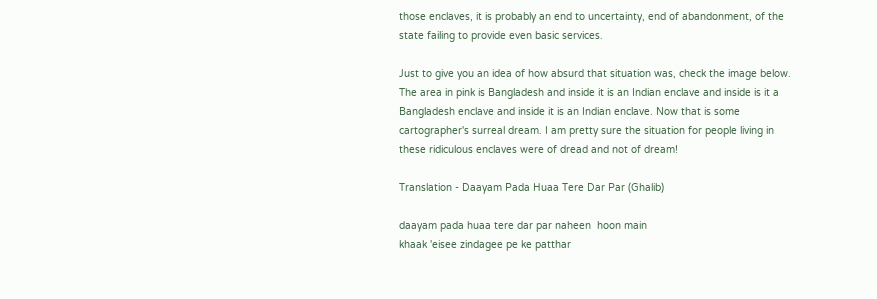those enclaves, it is probably an end to uncertainty, end of abandonment, of the state failing to provide even basic services.

Just to give you an idea of how absurd that situation was, check the image below. The area in pink is Bangladesh and inside it is an Indian enclave and inside is it a Bangladesh enclave and inside it is an Indian enclave. Now that is some cartographer's surreal dream. I am pretty sure the situation for people living in these ridiculous enclaves were of dread and not of dream!

Translation - Daayam Pada Huaa Tere Dar Par (Ghalib)

daayam pada huaa tere dar par naheen  hoon main
khaak 'eisee zindagee pe ke patthar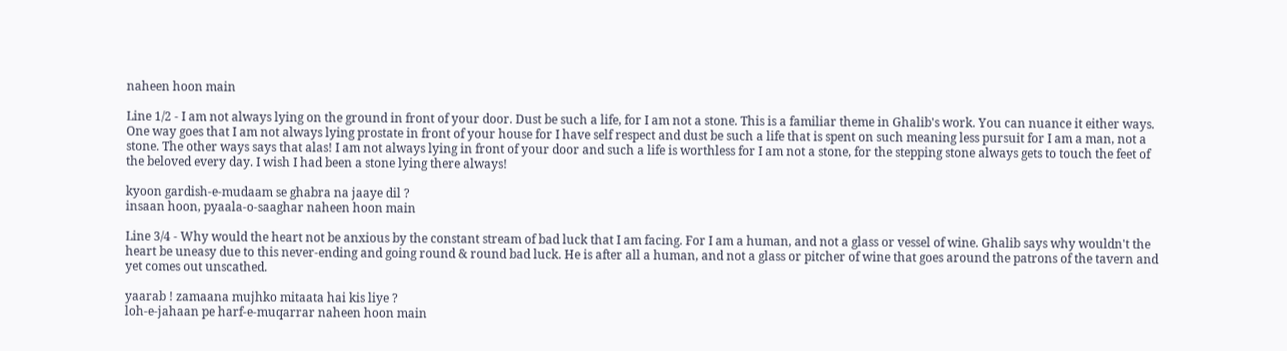naheen hoon main

Line 1/2 - I am not always lying on the ground in front of your door. Dust be such a life, for I am not a stone. This is a familiar theme in Ghalib's work. You can nuance it either ways. One way goes that I am not always lying prostate in front of your house for I have self respect and dust be such a life that is spent on such meaning less pursuit for I am a man, not a stone. The other ways says that alas! I am not always lying in front of your door and such a life is worthless for I am not a stone, for the stepping stone always gets to touch the feet of the beloved every day. I wish I had been a stone lying there always!

kyoon gardish-e-mudaam se ghabra na jaaye dil ?
insaan hoon, pyaala-o-saaghar naheen hoon main

Line 3/4 - Why would the heart not be anxious by the constant stream of bad luck that I am facing. For I am a human, and not a glass or vessel of wine. Ghalib says why wouldn't the heart be uneasy due to this never-ending and going round & round bad luck. He is after all a human, and not a glass or pitcher of wine that goes around the patrons of the tavern and yet comes out unscathed.

yaarab ! zamaana mujhko mitaata hai kis liye ?
loh-e-jahaan pe harf-e-muqarrar naheen hoon main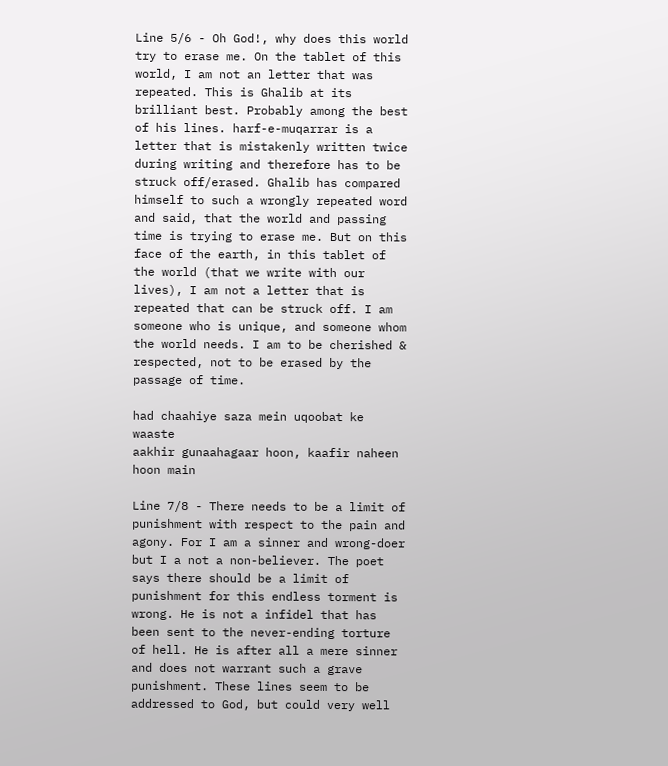Line 5/6 - Oh God!, why does this world try to erase me. On the tablet of this world, I am not an letter that was repeated. This is Ghalib at its brilliant best. Probably among the best of his lines. harf-e-muqarrar is a letter that is mistakenly written twice during writing and therefore has to be struck off/erased. Ghalib has compared himself to such a wrongly repeated word and said, that the world and passing time is trying to erase me. But on this face of the earth, in this tablet of the world (that we write with our lives), I am not a letter that is repeated that can be struck off. I am someone who is unique, and someone whom the world needs. I am to be cherished & respected, not to be erased by the passage of time.

had chaahiye saza mein uqoobat ke waaste
aakhir gunaahagaar hoon, kaafir naheen hoon main

Line 7/8 - There needs to be a limit of punishment with respect to the pain and agony. For I am a sinner and wrong-doer but I a not a non-believer. The poet says there should be a limit of punishment for this endless torment is wrong. He is not a infidel that has been sent to the never-ending torture of hell. He is after all a mere sinner and does not warrant such a grave punishment. These lines seem to be addressed to God, but could very well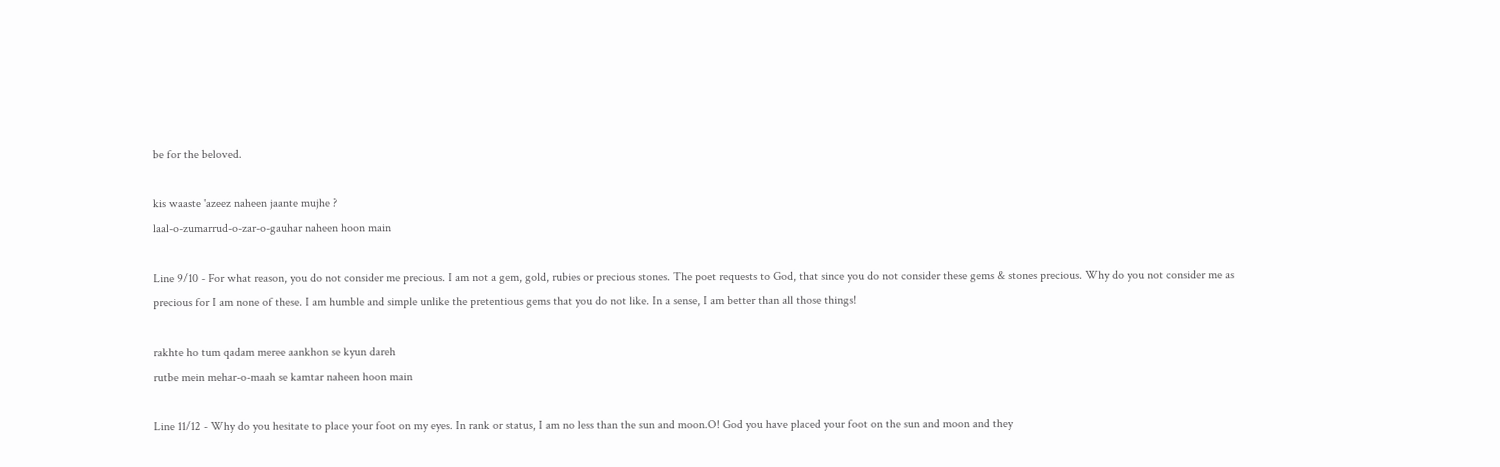be for the beloved.

kis waaste 'azeez naheen jaante mujhe ?
laal-o-zumarrud-o-zar-o-gauhar naheen hoon main

Line 9/10 - For what reason, you do not consider me precious. I am not a gem, gold, rubies or precious stones. The poet requests to God, that since you do not consider these gems & stones precious. Why do you not consider me as precious for I am none of these. I am humble and simple unlike the pretentious gems that you do not like. In a sense, I am better than all those things!

rakhte ho tum qadam meree aankhon se kyun dareh
rutbe mein mehar-o-maah se kamtar naheen hoon main

Line 11/12 - Why do you hesitate to place your foot on my eyes. In rank or status, I am no less than the sun and moon.O! God you have placed your foot on the sun and moon and they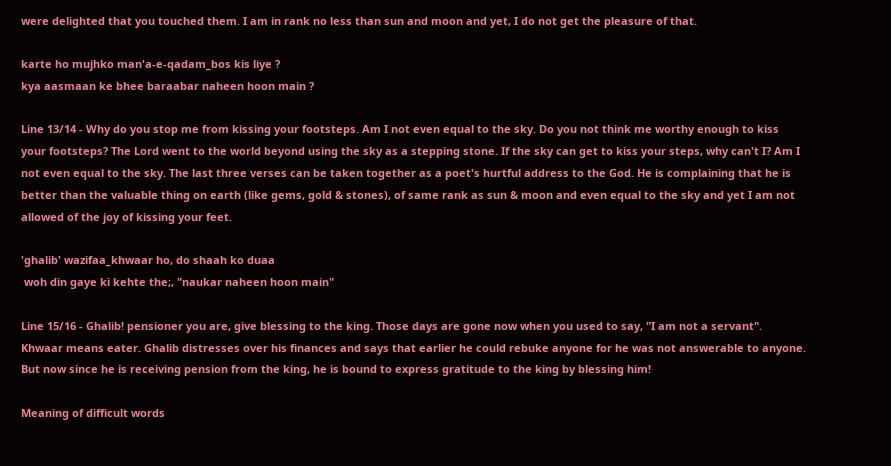were delighted that you touched them. I am in rank no less than sun and moon and yet, I do not get the pleasure of that.

karte ho mujhko man'a-e-qadam_bos kis liye ?
kya aasmaan ke bhee baraabar naheen hoon main ?

Line 13/14 - Why do you stop me from kissing your footsteps. Am I not even equal to the sky. Do you not think me worthy enough to kiss your footsteps? The Lord went to the world beyond using the sky as a stepping stone. If the sky can get to kiss your steps, why can't I? Am I not even equal to the sky. The last three verses can be taken together as a poet's hurtful address to the God. He is complaining that he is better than the valuable thing on earth (like gems, gold & stones), of same rank as sun & moon and even equal to the sky and yet I am not allowed of the joy of kissing your feet.

'ghalib' wazifaa_khwaar ho, do shaah ko duaa
 woh din gaye ki kehte the;, "naukar naheen hoon main"

Line 15/16 - Ghalib! pensioner you are, give blessing to the king. Those days are gone now when you used to say, "I am not a servant". Khwaar means eater. Ghalib distresses over his finances and says that earlier he could rebuke anyone for he was not answerable to anyone. But now since he is receiving pension from the king, he is bound to express gratitude to the king by blessing him!

Meaning of difficult words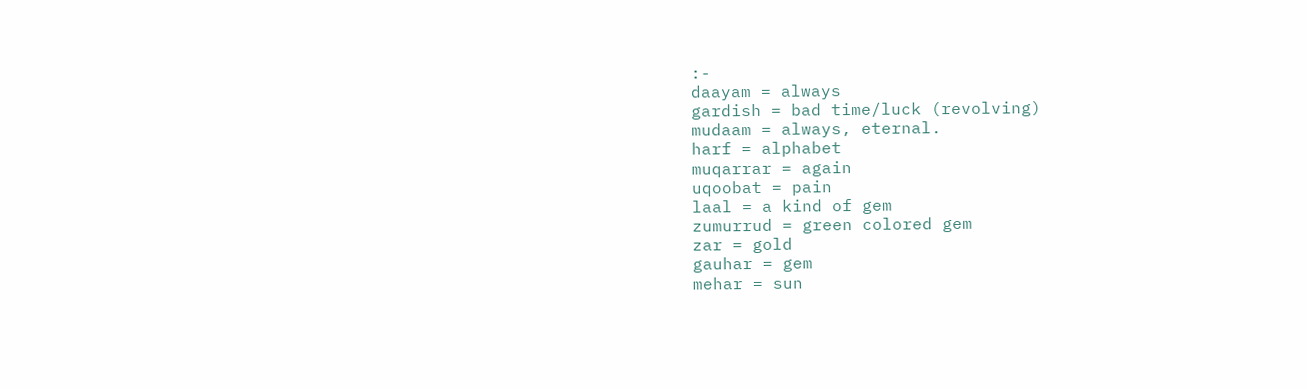:-
daayam = always
gardish = bad time/luck (revolving)
mudaam = always, eternal.
harf = alphabet
muqarrar = again
uqoobat = pain
laal = a kind of gem
zumurrud = green colored gem
zar = gold
gauhar = gem
mehar = sun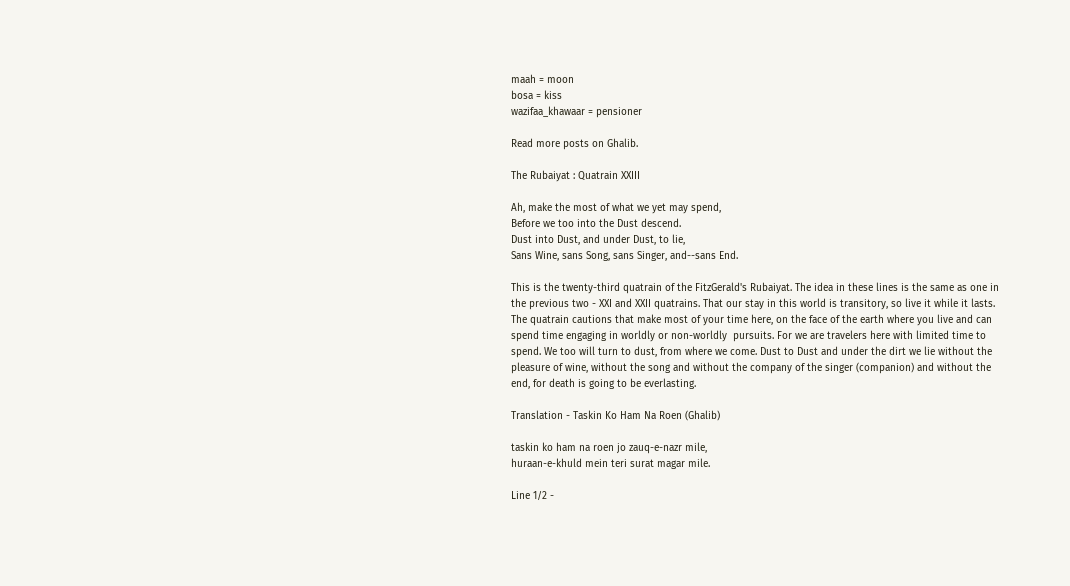maah = moon
bosa = kiss
wazifaa_khawaar = pensioner

Read more posts on Ghalib.

The Rubaiyat : Quatrain XXIII

Ah, make the most of what we yet may spend,
Before we too into the Dust descend.
Dust into Dust, and under Dust, to lie,
Sans Wine, sans Song, sans Singer, and--sans End.

This is the twenty-third quatrain of the FitzGerald's Rubaiyat. The idea in these lines is the same as one in the previous two - XXI and XXII quatrains. That our stay in this world is transitory, so live it while it lasts. The quatrain cautions that make most of your time here, on the face of the earth where you live and can spend time engaging in worldly or non-worldly  pursuits. For we are travelers here with limited time to spend. We too will turn to dust, from where we come. Dust to Dust and under the dirt we lie without the pleasure of wine, without the song and without the company of the singer (companion) and without the end, for death is going to be everlasting.

Translation - Taskin Ko Ham Na Roen (Ghalib)

taskin ko ham na roen jo zauq-e-nazr mile,
huraan-e-khuld mein teri surat magar mile.

Line 1/2 -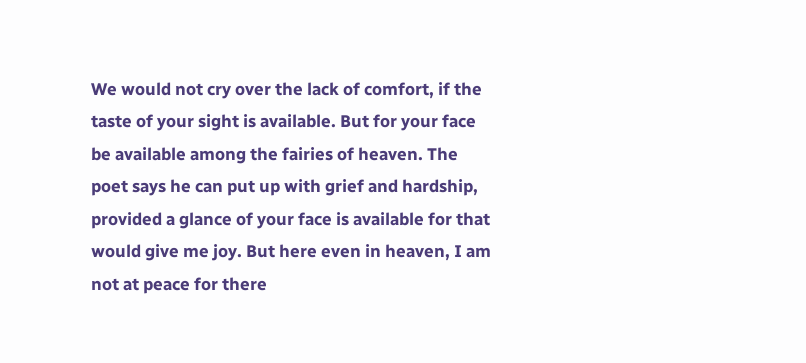We would not cry over the lack of comfort, if the taste of your sight is available. But for your face be available among the fairies of heaven. The poet says he can put up with grief and hardship, provided a glance of your face is available for that would give me joy. But here even in heaven, I am not at peace for there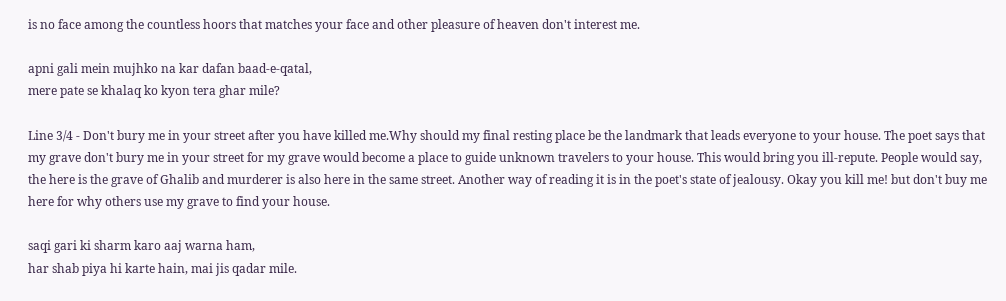is no face among the countless hoors that matches your face and other pleasure of heaven don't interest me.

apni gali mein mujhko na kar dafan baad-e-qatal,
mere pate se khalaq ko kyon tera ghar mile?

Line 3/4 - Don't bury me in your street after you have killed me.Why should my final resting place be the landmark that leads everyone to your house. The poet says that my grave don't bury me in your street for my grave would become a place to guide unknown travelers to your house. This would bring you ill-repute. People would say, the here is the grave of Ghalib and murderer is also here in the same street. Another way of reading it is in the poet's state of jealousy. Okay you kill me! but don't buy me here for why others use my grave to find your house.

saqi gari ki sharm karo aaj warna ham,
har shab piya hi karte hain, mai jis qadar mile.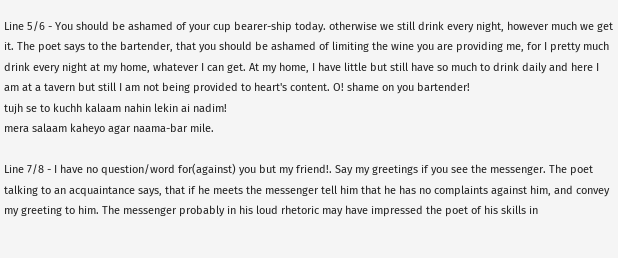Line 5/6 - You should be ashamed of your cup bearer-ship today. otherwise we still drink every night, however much we get it. The poet says to the bartender, that you should be ashamed of limiting the wine you are providing me, for I pretty much drink every night at my home, whatever I can get. At my home, I have little but still have so much to drink daily and here I am at a tavern but still I am not being provided to heart's content. O! shame on you bartender!
tujh se to kuchh kalaam nahin lekin ai nadim!
mera salaam kaheyo agar naama-bar mile.

Line 7/8 - I have no question/word for(against) you but my friend!. Say my greetings if you see the messenger. The poet talking to an acquaintance says, that if he meets the messenger tell him that he has no complaints against him, and convey my greeting to him. The messenger probably in his loud rhetoric may have impressed the poet of his skills in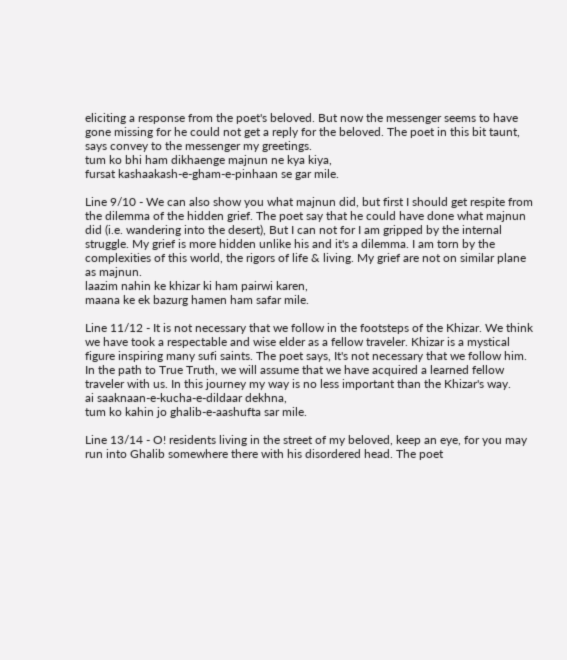eliciting a response from the poet's beloved. But now the messenger seems to have gone missing for he could not get a reply for the beloved. The poet in this bit taunt, says convey to the messenger my greetings.
tum ko bhi ham dikhaenge majnun ne kya kiya,
fursat kashaakash-e-gham-e-pinhaan se gar mile.

Line 9/10 - We can also show you what majnun did, but first I should get respite from the dilemma of the hidden grief. The poet say that he could have done what majnun did (i.e. wandering into the desert), But I can not for I am gripped by the internal struggle. My grief is more hidden unlike his and it's a dilemma. I am torn by the complexities of this world, the rigors of life & living. My grief are not on similar plane as majnun.
laazim nahin ke khizar ki ham pairwi karen,
maana ke ek bazurg hamen ham safar mile.

Line 11/12 - It is not necessary that we follow in the footsteps of the Khizar. We think we have took a respectable and wise elder as a fellow traveler. Khizar is a mystical figure inspiring many sufi saints. The poet says, It's not necessary that we follow him. In the path to True Truth, we will assume that we have acquired a learned fellow traveler with us. In this journey my way is no less important than the Khizar's way.
ai saaknaan-e-kucha-e-dildaar dekhna,
tum ko kahin jo ghalib-e-aashufta sar mile.

Line 13/14 - O! residents living in the street of my beloved, keep an eye, for you may run into Ghalib somewhere there with his disordered head. The poet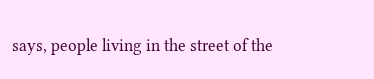says, people living in the street of the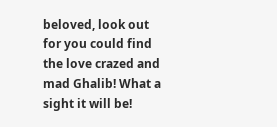beloved, look out for you could find the love crazed and mad Ghalib! What a sight it will be!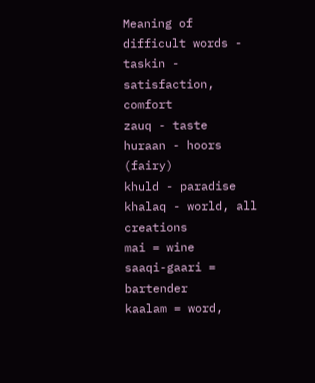Meaning of difficult words -
taskin - satisfaction, comfort
zauq - taste
huraan - hoors (fairy)
khuld - paradise
khalaq - world, all creations
mai = wine
saaqi-gaari = bartender
kaalam = word,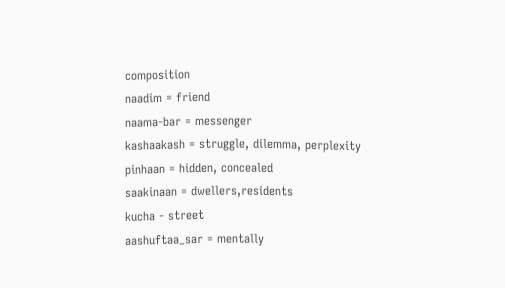composition
naadim = friend
naama-bar = messenger
kashaakash = struggle, dilemma, perplexity
pinhaan = hidden, concealed
saakinaan = dwellers,residents
kucha - street
aashuftaa_sar = mentally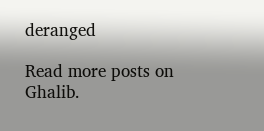deranged

Read more posts on Ghalib.